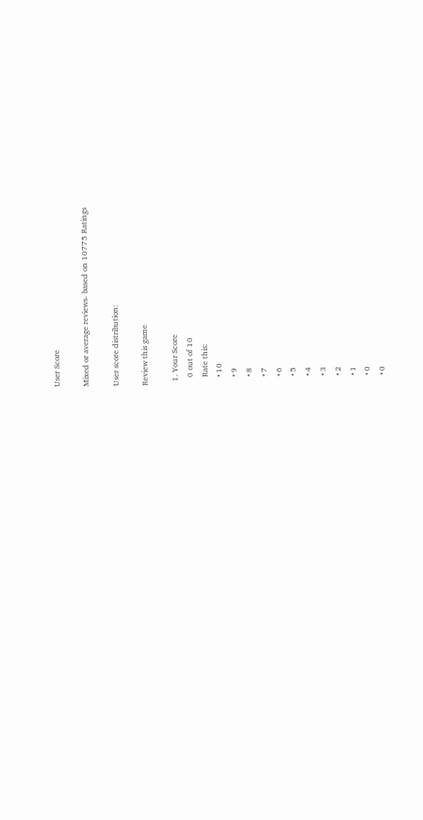User Score

Mixed or average reviews- based on 10775 Ratings

User score distribution:

Review this game

  1. Your Score
    0 out of 10
    Rate this:
    • 10
    • 9
    • 8
    • 7
    • 6
    • 5
    • 4
    • 3
    • 2
    • 1
    • 0
    • 0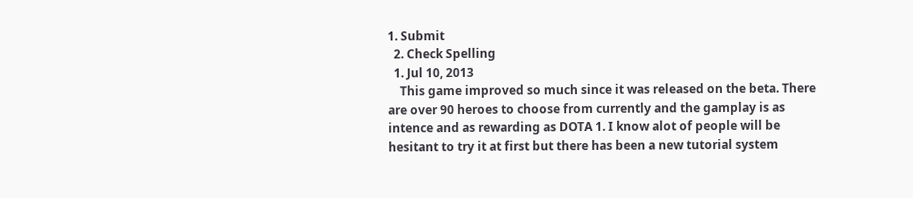1. Submit
  2. Check Spelling
  1. Jul 10, 2013
    This game improved so much since it was released on the beta. There are over 90 heroes to choose from currently and the gamplay is as intence and as rewarding as DOTA 1. I know alot of people will be hesitant to try it at first but there has been a new tutorial system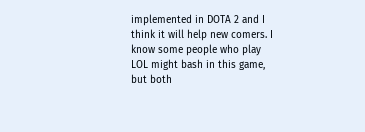implemented in DOTA 2 and I think it will help new comers. I know some people who play LOL might bash in this game, but both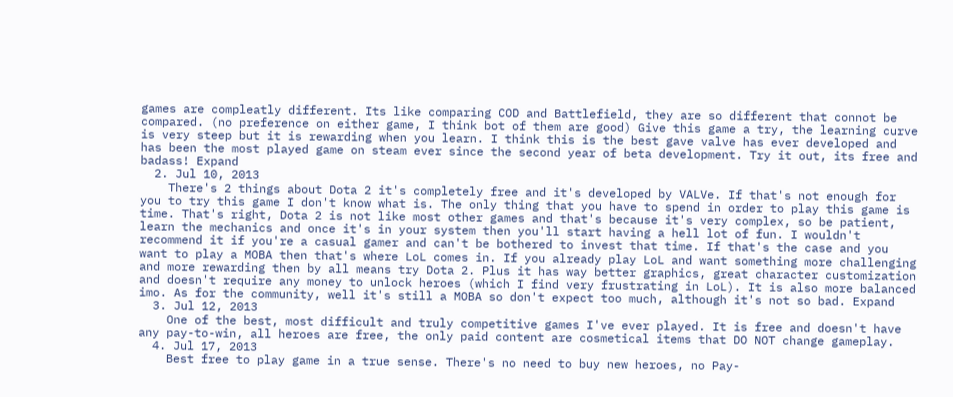games are compleatly different. Its like comparing COD and Battlefield, they are so different that connot be compared. (no preference on either game, I think bot of them are good) Give this game a try, the learning curve is very steep but it is rewarding when you learn. I think this is the best gave valve has ever developed and has been the most played game on steam ever since the second year of beta development. Try it out, its free and badass! Expand
  2. Jul 10, 2013
    There's 2 things about Dota 2 it's completely free and it's developed by VALVe. If that's not enough for you to try this game I don't know what is. The only thing that you have to spend in order to play this game is time. That's right, Dota 2 is not like most other games and that's because it's very complex, so be patient, learn the mechanics and once it's in your system then you'll start having a hell lot of fun. I wouldn't recommend it if you're a casual gamer and can't be bothered to invest that time. If that's the case and you want to play a MOBA then that's where LoL comes in. If you already play LoL and want something more challenging and more rewarding then by all means try Dota 2. Plus it has way better graphics, great character customization and doesn't require any money to unlock heroes (which I find very frustrating in LoL). It is also more balanced imo. As for the community, well it's still a MOBA so don't expect too much, although it's not so bad. Expand
  3. Jul 12, 2013
    One of the best, most difficult and truly competitive games I've ever played. It is free and doesn't have any pay-to-win, all heroes are free, the only paid content are cosmetical items that DO NOT change gameplay.
  4. Jul 17, 2013
    Best free to play game in a true sense. There's no need to buy new heroes, no Pay-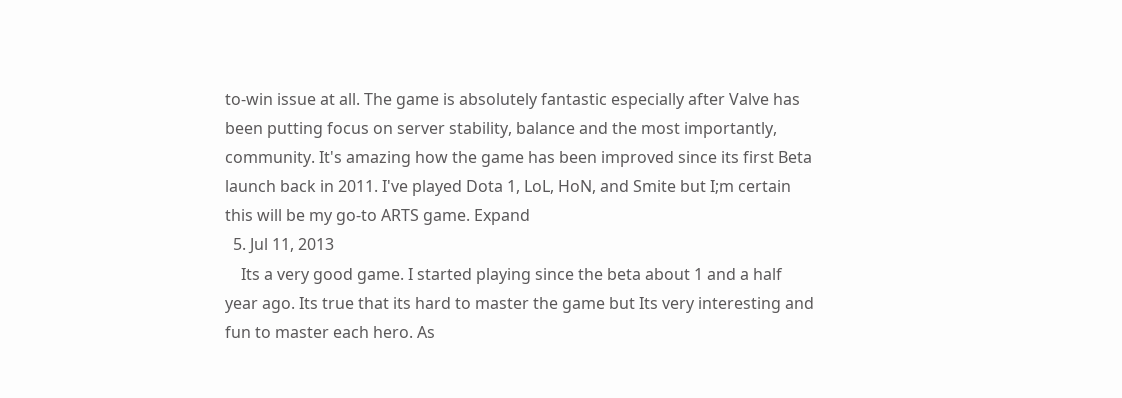to-win issue at all. The game is absolutely fantastic especially after Valve has been putting focus on server stability, balance and the most importantly, community. It's amazing how the game has been improved since its first Beta launch back in 2011. I've played Dota 1, LoL, HoN, and Smite but I;m certain this will be my go-to ARTS game. Expand
  5. Jul 11, 2013
    Its a very good game. I started playing since the beta about 1 and a half year ago. Its true that its hard to master the game but Its very interesting and fun to master each hero. As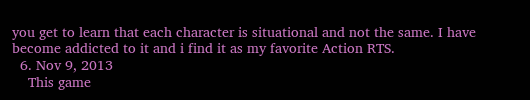you get to learn that each character is situational and not the same. I have become addicted to it and i find it as my favorite Action RTS.
  6. Nov 9, 2013
    This game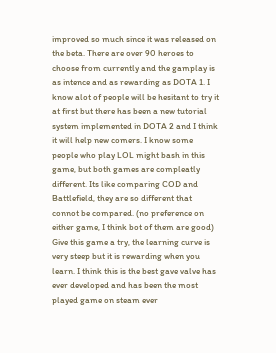improved so much since it was released on the beta. There are over 90 heroes to choose from currently and the gamplay is as intence and as rewarding as DOTA 1. I know alot of people will be hesitant to try it at first but there has been a new tutorial system implemented in DOTA 2 and I think it will help new comers. I know some people who play LOL might bash in this game, but both games are compleatly different. Its like comparing COD and Battlefield, they are so different that connot be compared. (no preference on either game, I think bot of them are good) Give this game a try, the learning curve is very steep but it is rewarding when you learn. I think this is the best gave valve has ever developed and has been the most played game on steam ever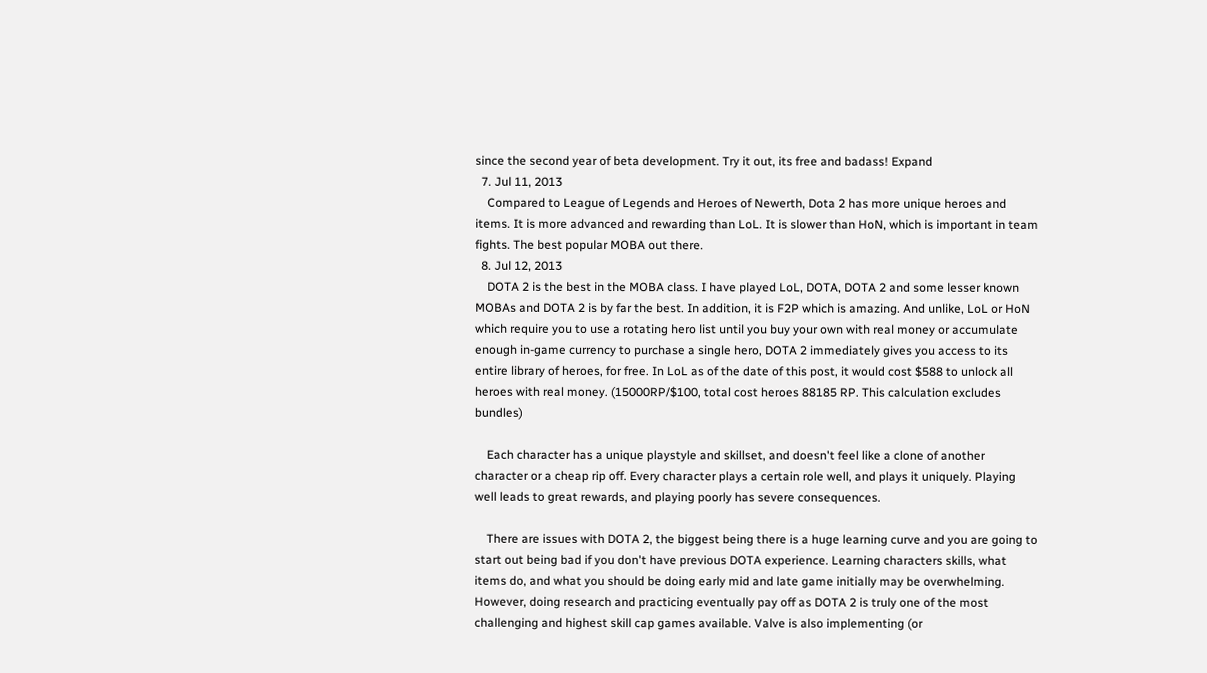since the second year of beta development. Try it out, its free and badass! Expand
  7. Jul 11, 2013
    Compared to League of Legends and Heroes of Newerth, Dota 2 has more unique heroes and items. It is more advanced and rewarding than LoL. It is slower than HoN, which is important in team fights. The best popular MOBA out there.
  8. Jul 12, 2013
    DOTA 2 is the best in the MOBA class. I have played LoL, DOTA, DOTA 2 and some lesser known MOBAs and DOTA 2 is by far the best. In addition, it is F2P which is amazing. And unlike, LoL or HoN which require you to use a rotating hero list until you buy your own with real money or accumulate enough in-game currency to purchase a single hero, DOTA 2 immediately gives you access to its entire library of heroes, for free. In LoL as of the date of this post, it would cost $588 to unlock all heroes with real money. (15000RP/$100, total cost heroes 88185 RP. This calculation excludes bundles)

    Each character has a unique playstyle and skillset, and doesn't feel like a clone of another character or a cheap rip off. Every character plays a certain role well, and plays it uniquely. Playing well leads to great rewards, and playing poorly has severe consequences.

    There are issues with DOTA 2, the biggest being there is a huge learning curve and you are going to start out being bad if you don't have previous DOTA experience. Learning characters skills, what items do, and what you should be doing early mid and late game initially may be overwhelming. However, doing research and practicing eventually pay off as DOTA 2 is truly one of the most challenging and highest skill cap games available. Valve is also implementing (or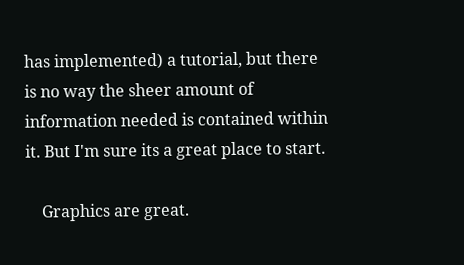has implemented) a tutorial, but there is no way the sheer amount of information needed is contained within it. But I'm sure its a great place to start.

    Graphics are great.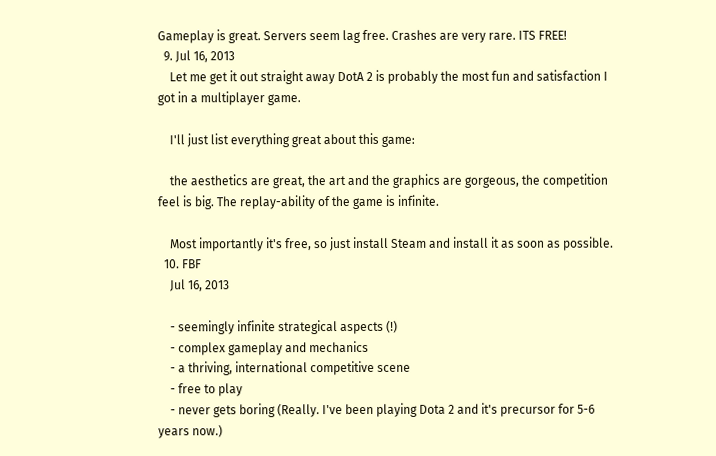Gameplay is great. Servers seem lag free. Crashes are very rare. ITS FREE!
  9. Jul 16, 2013
    Let me get it out straight away DotA 2 is probably the most fun and satisfaction I got in a multiplayer game.

    I'll just list everything great about this game:

    the aesthetics are great, the art and the graphics are gorgeous, the competition feel is big. The replay-ability of the game is infinite.

    Most importantly it's free, so just install Steam and install it as soon as possible.
  10. FBF
    Jul 16, 2013

    - seemingly infinite strategical aspects (!)
    - complex gameplay and mechanics
    - a thriving, international competitive scene
    - free to play
    - never gets boring (Really. I've been playing Dota 2 and it's precursor for 5-6 years now.)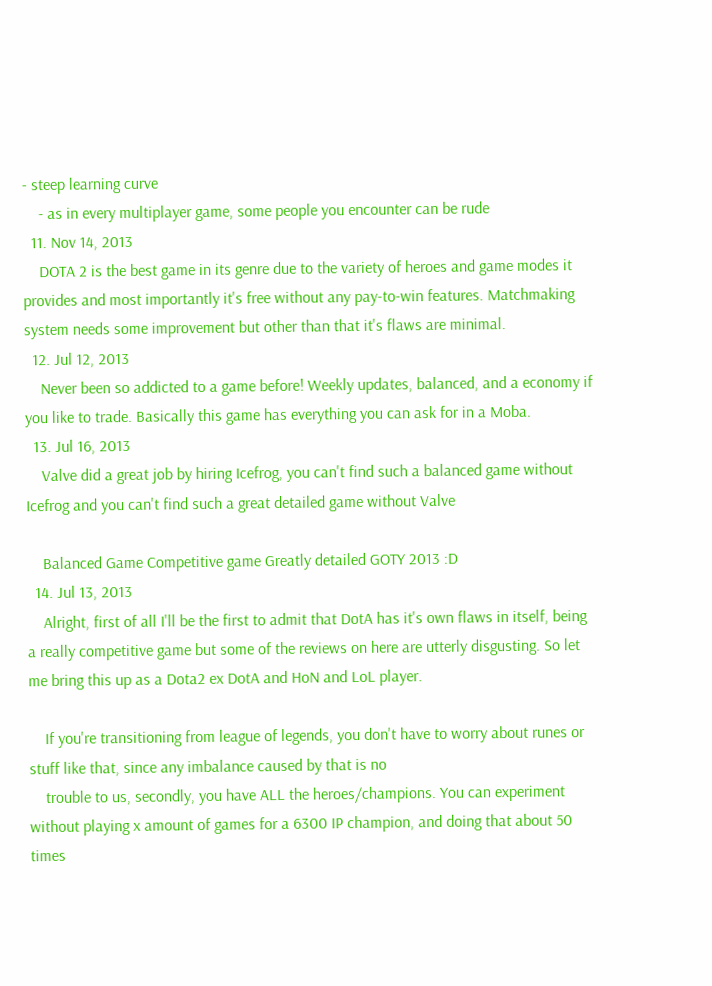- steep learning curve
    - as in every multiplayer game, some people you encounter can be rude
  11. Nov 14, 2013
    DOTA 2 is the best game in its genre due to the variety of heroes and game modes it provides and most importantly it's free without any pay-to-win features. Matchmaking system needs some improvement but other than that it's flaws are minimal.
  12. Jul 12, 2013
    Never been so addicted to a game before! Weekly updates, balanced, and a economy if you like to trade. Basically this game has everything you can ask for in a Moba.
  13. Jul 16, 2013
    Valve did a great job by hiring Icefrog, you can't find such a balanced game without Icefrog and you can't find such a great detailed game without Valve

    Balanced Game Competitive game Greatly detailed GOTY 2013 :D
  14. Jul 13, 2013
    Alright, first of all I'll be the first to admit that DotA has it's own flaws in itself, being a really competitive game but some of the reviews on here are utterly disgusting. So let me bring this up as a Dota2 ex DotA and HoN and LoL player.

    If you're transitioning from league of legends, you don't have to worry about runes or stuff like that, since any imbalance caused by that is no
    trouble to us, secondly, you have ALL the heroes/champions. You can experiment without playing x amount of games for a 6300 IP champion, and doing that about 50 times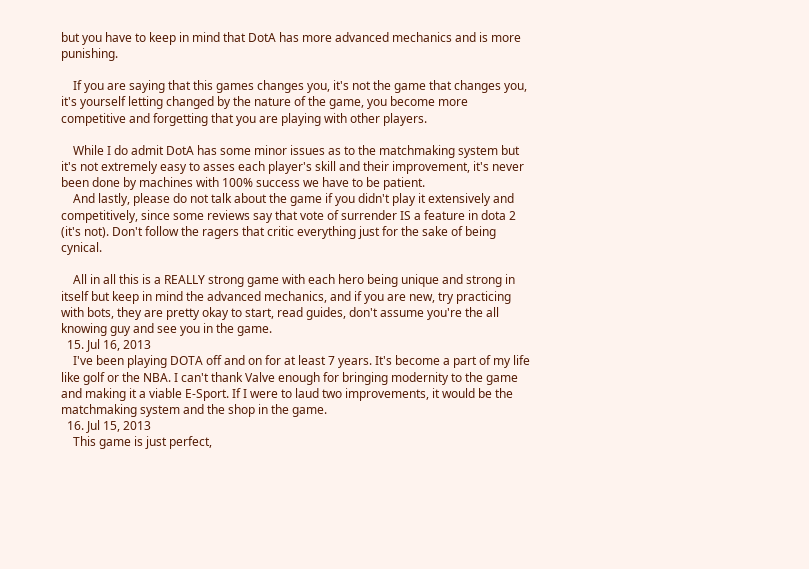but you have to keep in mind that DotA has more advanced mechanics and is more punishing.

    If you are saying that this games changes you, it's not the game that changes you, it's yourself letting changed by the nature of the game, you become more competitive and forgetting that you are playing with other players.

    While I do admit DotA has some minor issues as to the matchmaking system but it's not extremely easy to asses each player's skill and their improvement, it's never been done by machines with 100% success we have to be patient.
    And lastly, please do not talk about the game if you didn't play it extensively and competitively, since some reviews say that vote of surrender IS a feature in dota 2 (it's not). Don't follow the ragers that critic everything just for the sake of being cynical.

    All in all this is a REALLY strong game with each hero being unique and strong in itself but keep in mind the advanced mechanics, and if you are new, try practicing with bots, they are pretty okay to start, read guides, don't assume you're the all knowing guy and see you in the game.
  15. Jul 16, 2013
    I've been playing DOTA off and on for at least 7 years. It's become a part of my life like golf or the NBA. I can't thank Valve enough for bringing modernity to the game and making it a viable E-Sport. If I were to laud two improvements, it would be the matchmaking system and the shop in the game.
  16. Jul 15, 2013
    This game is just perfect,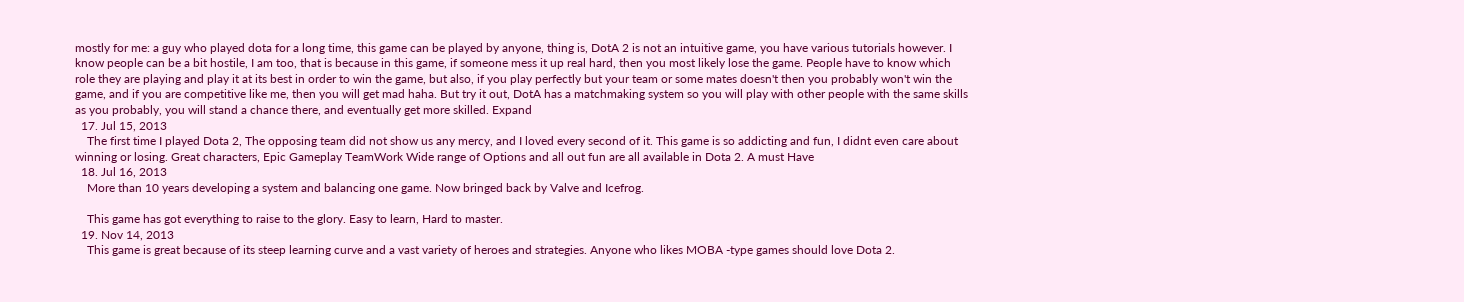mostly for me: a guy who played dota for a long time, this game can be played by anyone, thing is, DotA 2 is not an intuitive game, you have various tutorials however. I know people can be a bit hostile, I am too, that is because in this game, if someone mess it up real hard, then you most likely lose the game. People have to know which role they are playing and play it at its best in order to win the game, but also, if you play perfectly but your team or some mates doesn't then you probably won't win the game, and if you are competitive like me, then you will get mad haha. But try it out, DotA has a matchmaking system so you will play with other people with the same skills as you probably, you will stand a chance there, and eventually get more skilled. Expand
  17. Jul 15, 2013
    The first time I played Dota 2, The opposing team did not show us any mercy, and I loved every second of it. This game is so addicting and fun, I didnt even care about winning or losing. Great characters, Epic Gameplay TeamWork Wide range of Options and all out fun are all available in Dota 2. A must Have
  18. Jul 16, 2013
    More than 10 years developing a system and balancing one game. Now bringed back by Valve and Icefrog.

    This game has got everything to raise to the glory. Easy to learn, Hard to master.
  19. Nov 14, 2013
    This game is great because of its steep learning curve and a vast variety of heroes and strategies. Anyone who likes MOBA -type games should love Dota 2.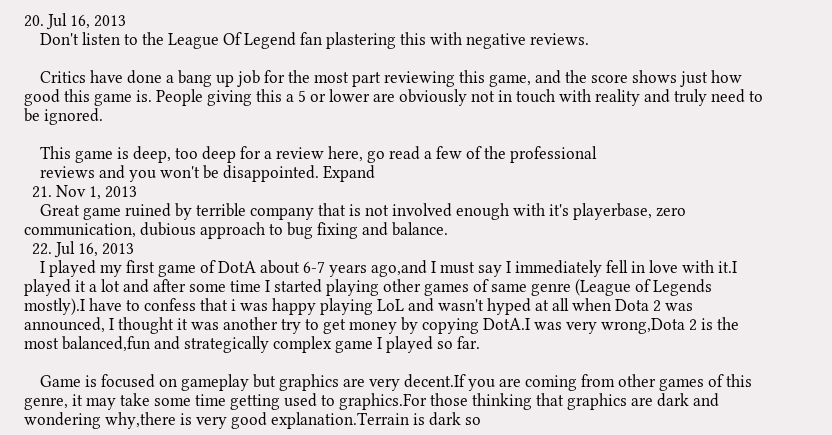20. Jul 16, 2013
    Don't listen to the League Of Legend fan plastering this with negative reviews.

    Critics have done a bang up job for the most part reviewing this game, and the score shows just how good this game is. People giving this a 5 or lower are obviously not in touch with reality and truly need to be ignored.

    This game is deep, too deep for a review here, go read a few of the professional
    reviews and you won't be disappointed. Expand
  21. Nov 1, 2013
    Great game ruined by terrible company that is not involved enough with it's playerbase, zero communication, dubious approach to bug fixing and balance.
  22. Jul 16, 2013
    I played my first game of DotA about 6-7 years ago,and I must say I immediately fell in love with it.I played it a lot and after some time I started playing other games of same genre (League of Legends mostly).I have to confess that i was happy playing LoL and wasn't hyped at all when Dota 2 was announced, I thought it was another try to get money by copying DotA.I was very wrong,Dota 2 is the most balanced,fun and strategically complex game I played so far.

    Game is focused on gameplay but graphics are very decent.If you are coming from other games of this genre, it may take some time getting used to graphics.For those thinking that graphics are dark and wondering why,there is very good explanation.Terrain is dark so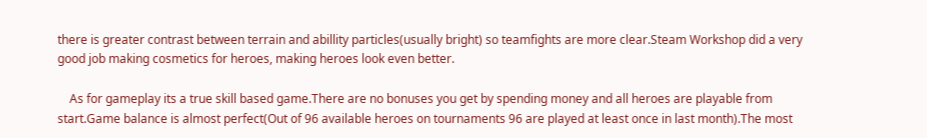there is greater contrast between terrain and abillity particles(usually bright) so teamfights are more clear.Steam Workshop did a very good job making cosmetics for heroes, making heroes look even better.

    As for gameplay its a true skill based game.There are no bonuses you get by spending money and all heroes are playable from start.Game balance is almost perfect(Out of 96 available heroes on tournaments 96 are played at least once in last month).The most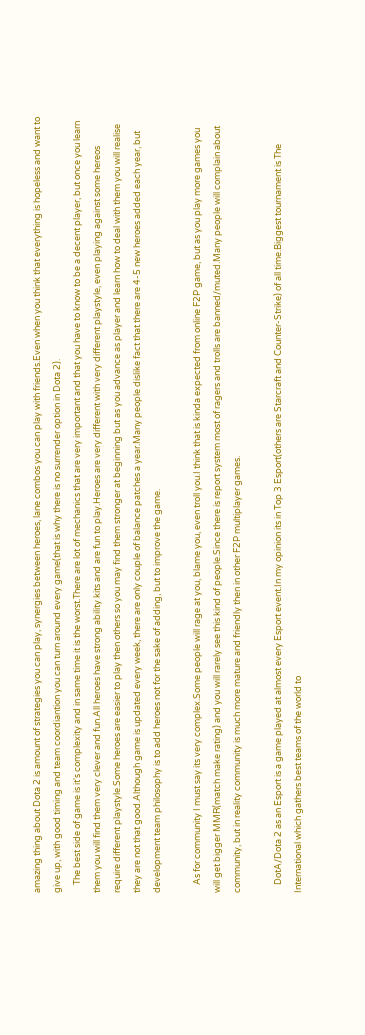amazing thing about Dota 2 is amount of strategies you can play, synergies between heroes, lane combos you can play with friends.Even when you think that everything is hopeless and want to give up, with good timing and team coordiantion you can turn around every game(that is why there is no surrender option in Dota 2).
    The best side of game is it's complexity and in same time it is the worst.There are lot of mechanics that are very important and that you have to know to be a decent player, but once you learn them you will find them very clever and fun.All heroes have strong ability kits and are fun to play.Heroes are very different with very different playstyle, even playing against some hereos require different playstyle.Some heroes are easier to play then others so you may find them stronger at beginning but as you advance as player and learn how to deal with them you will realise they are not that good.Although game is updated every week, there are only couple of balance patches a year.Many people dislike fact that there are 4-5 new heroes added each year, but development team philosophy is to add heroes not for the sake of adding, but to improve the game.

    As for community I must say its very complex.Some people will rage at you, blame you, even troll you.I think that is kinda expected from online F2P game, but as you play more games you will get bigger MMR(match make rating) and you will rarely see this kind of people.Since there is report system most of ragers and trolls are banned/muted.Many people will complain about community, but in reality community is much more mature and friendly then in other F2P multiplayer games.

    DotA/Dota 2 as an Esport is a game played at almost every Esport event.In my opinion its in Top 3 Esport(others are Starcraft and Counter-Strike) of all time.Biggest tournament is The International which gathers best teams of the world to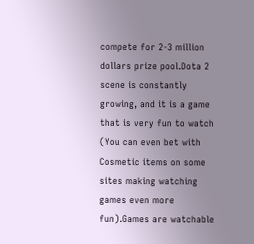compete for 2-3 million dollars prize pool.Dota 2 scene is constantly growing, and it is a game that is very fun to watch (You can even bet with Cosmetic items on some sites making watching games even more fun).Games are watchable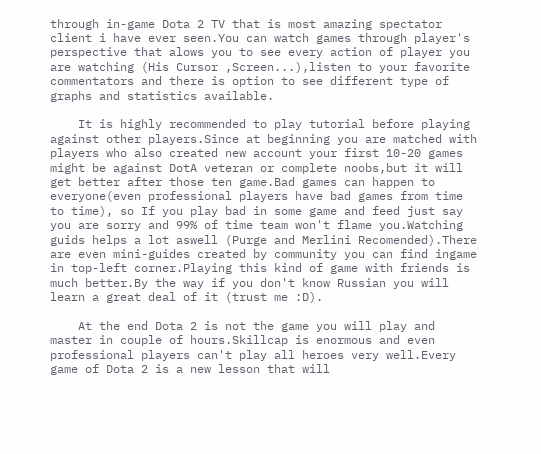through in-game Dota 2 TV that is most amazing spectator client i have ever seen.You can watch games through player's perspective that alows you to see every action of player you are watching (His Cursor ,Screen...),listen to your favorite commentators and there is option to see different type of graphs and statistics available.

    It is highly recommended to play tutorial before playing against other players.Since at beginning you are matched with players who also created new account your first 10-20 games might be against DotA veteran or complete noobs,but it will get better after those ten game.Bad games can happen to everyone(even professional players have bad games from time to time), so If you play bad in some game and feed just say you are sorry and 99% of time team won't flame you.Watching guids helps a lot aswell (Purge and Merlini Recomended).There are even mini-guides created by community you can find ingame in top-left corner.Playing this kind of game with friends is much better.By the way if you don't know Russian you will learn a great deal of it (trust me :D).

    At the end Dota 2 is not the game you will play and master in couple of hours.Skillcap is enormous and even professional players can't play all heroes very well.Every game of Dota 2 is a new lesson that will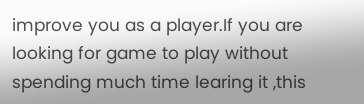improve you as a player.If you are looking for game to play without spending much time learing it ,this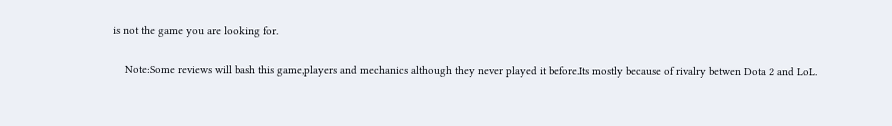is not the game you are looking for.

    Note:Some reviews will bash this game,players and mechanics although they never played it before.Its mostly because of rivalry betwen Dota 2 and LoL.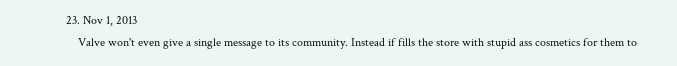23. Nov 1, 2013
    Valve won't even give a single message to its community. Instead if fills the store with stupid ass cosmetics for them to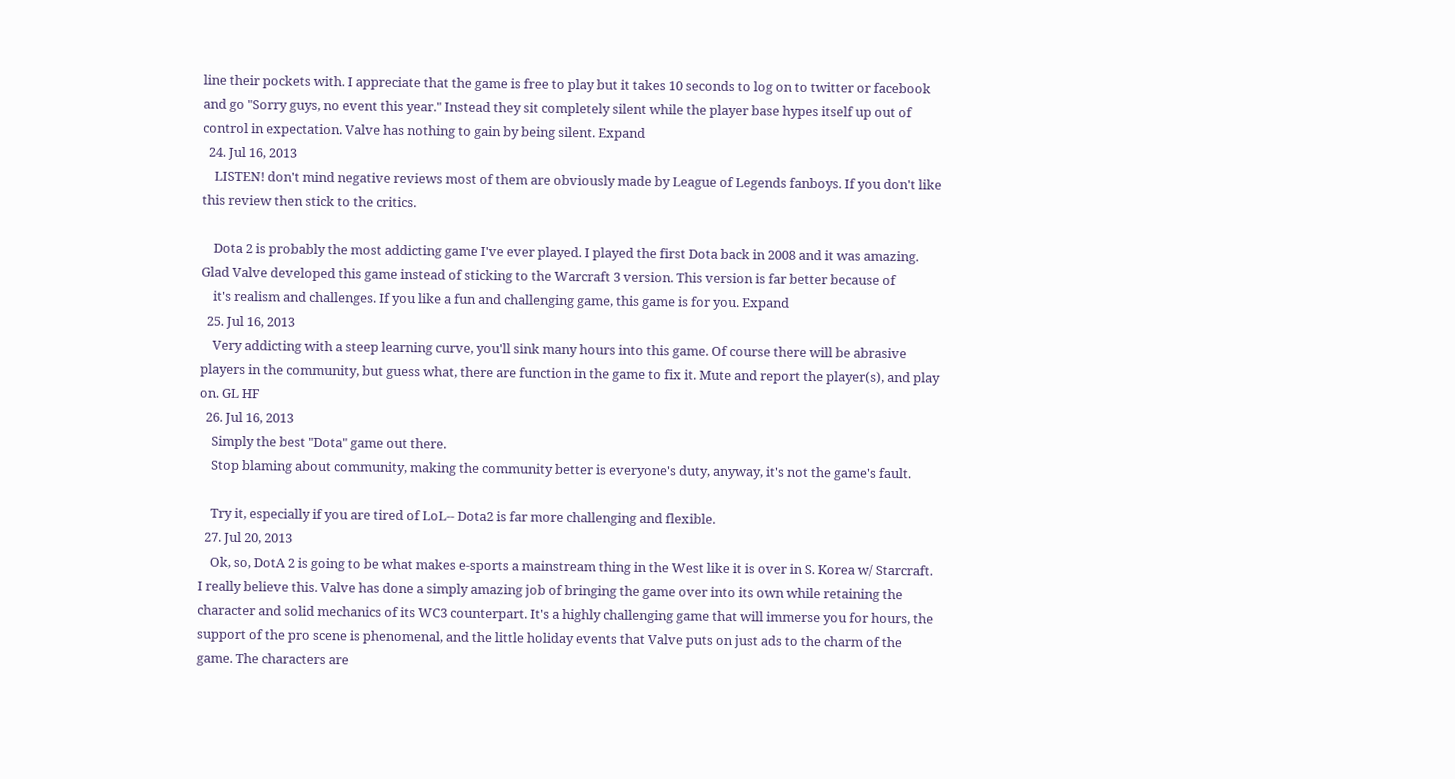line their pockets with. I appreciate that the game is free to play but it takes 10 seconds to log on to twitter or facebook and go "Sorry guys, no event this year." Instead they sit completely silent while the player base hypes itself up out of control in expectation. Valve has nothing to gain by being silent. Expand
  24. Jul 16, 2013
    LISTEN! don't mind negative reviews most of them are obviously made by League of Legends fanboys. If you don't like this review then stick to the critics.

    Dota 2 is probably the most addicting game I've ever played. I played the first Dota back in 2008 and it was amazing. Glad Valve developed this game instead of sticking to the Warcraft 3 version. This version is far better because of
    it's realism and challenges. If you like a fun and challenging game, this game is for you. Expand
  25. Jul 16, 2013
    Very addicting with a steep learning curve, you'll sink many hours into this game. Of course there will be abrasive players in the community, but guess what, there are function in the game to fix it. Mute and report the player(s), and play on. GL HF
  26. Jul 16, 2013
    Simply the best "Dota" game out there.
    Stop blaming about community, making the community better is everyone's duty, anyway, it's not the game's fault.

    Try it, especially if you are tired of LoL-- Dota2 is far more challenging and flexible.
  27. Jul 20, 2013
    Ok, so, DotA 2 is going to be what makes e-sports a mainstream thing in the West like it is over in S. Korea w/ Starcraft. I really believe this. Valve has done a simply amazing job of bringing the game over into its own while retaining the character and solid mechanics of its WC3 counterpart. It's a highly challenging game that will immerse you for hours, the support of the pro scene is phenomenal, and the little holiday events that Valve puts on just ads to the charm of the game. The characters are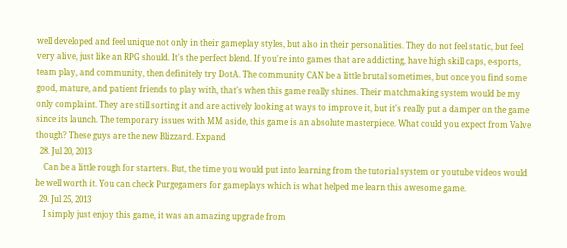well developed and feel unique not only in their gameplay styles, but also in their personalities. They do not feel static, but feel very alive, just like an RPG should. It's the perfect blend. If you're into games that are addicting, have high skill caps, e-sports, team play, and community, then definitely try DotA. The community CAN be a little brutal sometimes, but once you find some good, mature, and patient friends to play with, that's when this game really shines. Their matchmaking system would be my only complaint. They are still sorting it and are actively looking at ways to improve it, but it's really put a damper on the game since its launch. The temporary issues with MM aside, this game is an absolute masterpiece. What could you expect from Valve though? These guys are the new Blizzard. Expand
  28. Jul 20, 2013
    Can be a little rough for starters. But, the time you would put into learning from the tutorial system or youtube videos would be well worth it. You can check Purgegamers for gameplays which is what helped me learn this awesome game.
  29. Jul 25, 2013
    I simply just enjoy this game, it was an amazing upgrade from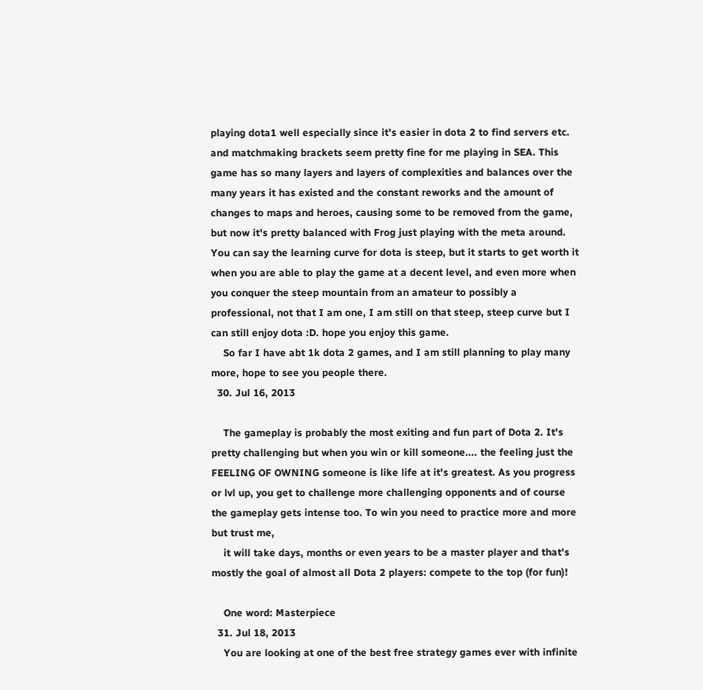playing dota1 well especially since it's easier in dota 2 to find servers etc. and matchmaking brackets seem pretty fine for me playing in SEA. This game has so many layers and layers of complexities and balances over the many years it has existed and the constant reworks and the amount of changes to maps and heroes, causing some to be removed from the game, but now it's pretty balanced with Frog just playing with the meta around. You can say the learning curve for dota is steep, but it starts to get worth it when you are able to play the game at a decent level, and even more when you conquer the steep mountain from an amateur to possibly a professional, not that I am one, I am still on that steep, steep curve but I can still enjoy dota :D. hope you enjoy this game.
    So far I have abt 1k dota 2 games, and I am still planning to play many more, hope to see you people there.
  30. Jul 16, 2013

    The gameplay is probably the most exiting and fun part of Dota 2. It's pretty challenging but when you win or kill someone.... the feeling just the FEELING OF OWNING someone is like life at it's greatest. As you progress or lvl up, you get to challenge more challenging opponents and of course the gameplay gets intense too. To win you need to practice more and more but trust me,
    it will take days, months or even years to be a master player and that's mostly the goal of almost all Dota 2 players: compete to the top (for fun)!

    One word: Masterpiece
  31. Jul 18, 2013
    You are looking at one of the best free strategy games ever with infinite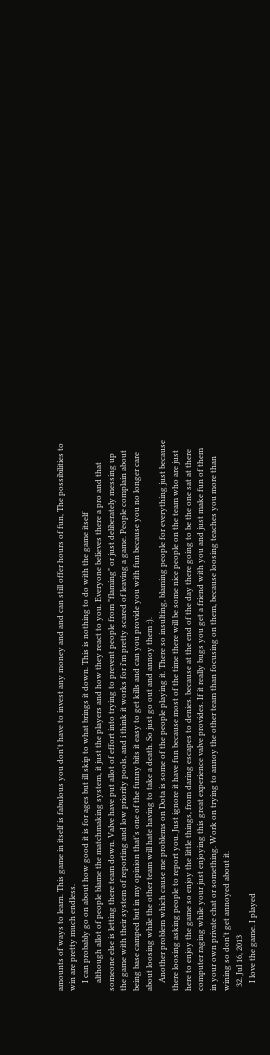amounts of ways to learn. This game in itself is fabulous you don't have to invest any money and and can still offer hours of fun, The possibilities to win are pretty much endless.
    I can probably go on about how good it is for ages but ill skip to what brings it down. This is nothing to do with the game itself
    although allot of people blame the matchmaking system, it just the players and how they react to you. Everyone believes there a pro and that someone else is letting there team down. Valve have put allot of effort into trying to prevent people from "flaming" or just deliberately messing up the game with their system of reporting and low priority pools, and i think it works for i'm pretty scared of leaving a game. People complain about being base camped but in my opinion that's one of the funny bits it easy to get kills and can you provide you with fun because you no longer care about loosing while the other team will hate having to take a death. So just go out and annoy them :).
    Another problem which cause me problems on Dota is some of the people playing it. There so insulting, blaming people for everything just because there loosing asking people to report you. Just ignore it have fun because most of the time there will be some nice people on the team who are just here to enjoy the game so enjoy the little things, from daring escapes to denies. because at the end of the day there going to be the one sat at there computer raging while your just enjoying this great experience valve provides. If it really bugs you get a friend with you and just make fun of them in your own private chat or something. Work on trying to annoy the other team than focusing on them, because loosing teaches you more than wining so don't get annoyed about it.
  32. Jul 16, 2013
    I love the game. I played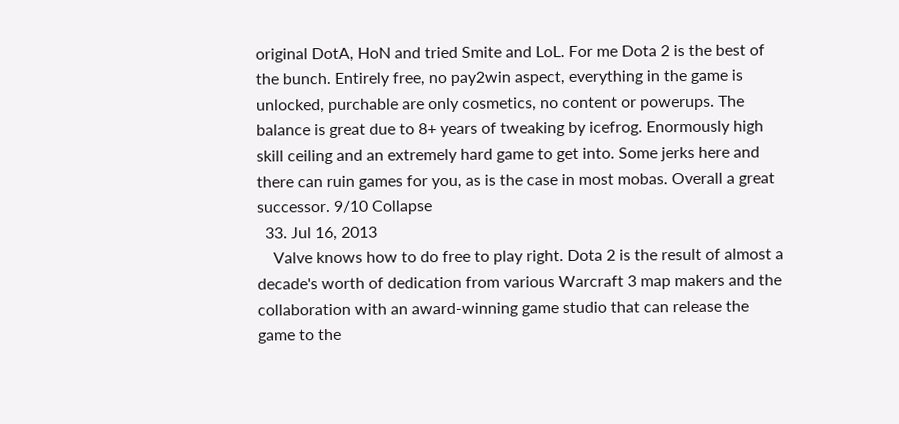original DotA, HoN and tried Smite and LoL. For me Dota 2 is the best of the bunch. Entirely free, no pay2win aspect, everything in the game is unlocked, purchable are only cosmetics, no content or powerups. The balance is great due to 8+ years of tweaking by icefrog. Enormously high skill ceiling and an extremely hard game to get into. Some jerks here and there can ruin games for you, as is the case in most mobas. Overall a great successor. 9/10 Collapse
  33. Jul 16, 2013
    Valve knows how to do free to play right. Dota 2 is the result of almost a decade's worth of dedication from various Warcraft 3 map makers and the collaboration with an award-winning game studio that can release the game to the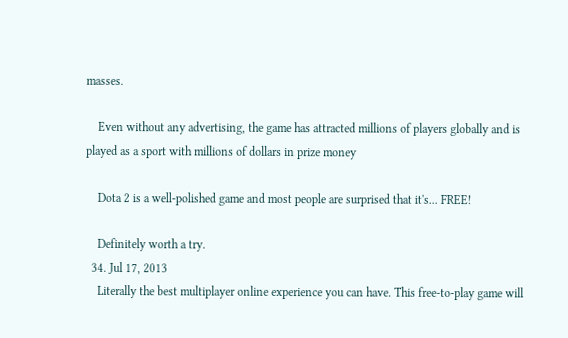masses.

    Even without any advertising, the game has attracted millions of players globally and is played as a sport with millions of dollars in prize money

    Dota 2 is a well-polished game and most people are surprised that it's... FREE!

    Definitely worth a try.
  34. Jul 17, 2013
    Literally the best multiplayer online experience you can have. This free-to-play game will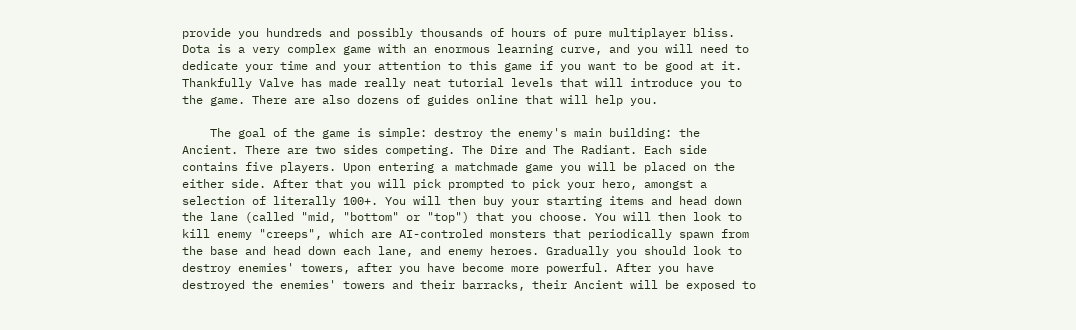provide you hundreds and possibly thousands of hours of pure multiplayer bliss. Dota is a very complex game with an enormous learning curve, and you will need to dedicate your time and your attention to this game if you want to be good at it. Thankfully Valve has made really neat tutorial levels that will introduce you to the game. There are also dozens of guides online that will help you.

    The goal of the game is simple: destroy the enemy's main building: the Ancient. There are two sides competing. The Dire and The Radiant. Each side contains five players. Upon entering a matchmade game you will be placed on the either side. After that you will pick prompted to pick your hero, amongst a selection of literally 100+. You will then buy your starting items and head down the lane (called "mid, "bottom" or "top") that you choose. You will then look to kill enemy "creeps", which are AI-controled monsters that periodically spawn from the base and head down each lane, and enemy heroes. Gradually you should look to destroy enemies' towers, after you have become more powerful. After you have destroyed the enemies' towers and their barracks, their Ancient will be exposed to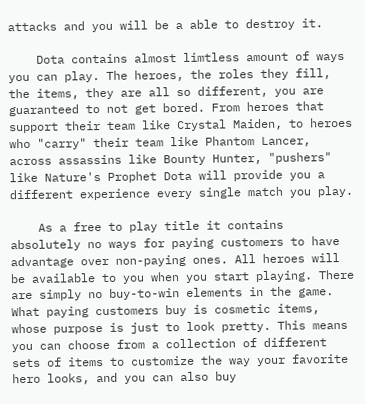attacks and you will be a able to destroy it.

    Dota contains almost limtless amount of ways you can play. The heroes, the roles they fill, the items, they are all so different, you are guaranteed to not get bored. From heroes that support their team like Crystal Maiden, to heroes who "carry" their team like Phantom Lancer, across assassins like Bounty Hunter, "pushers" like Nature's Prophet Dota will provide you a different experience every single match you play.

    As a free to play title it contains absolutely no ways for paying customers to have advantage over non-paying ones. All heroes will be available to you when you start playing. There are simply no buy-to-win elements in the game. What paying customers buy is cosmetic items, whose purpose is just to look pretty. This means you can choose from a collection of different sets of items to customize the way your favorite hero looks, and you can also buy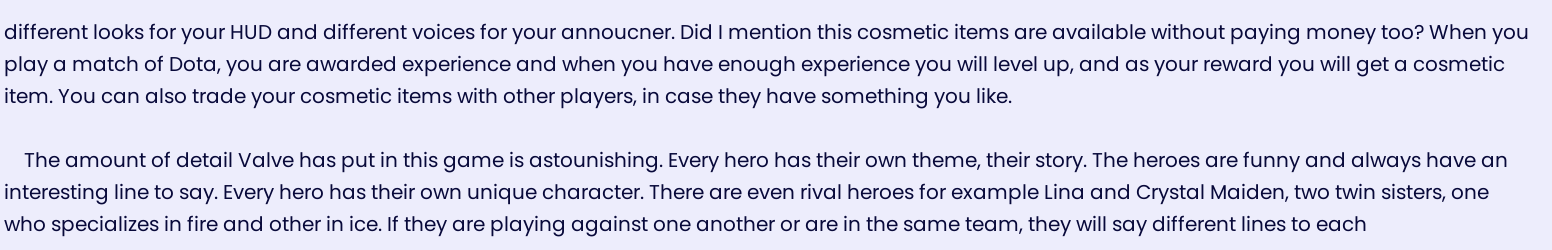different looks for your HUD and different voices for your annoucner. Did I mention this cosmetic items are available without paying money too? When you play a match of Dota, you are awarded experience and when you have enough experience you will level up, and as your reward you will get a cosmetic item. You can also trade your cosmetic items with other players, in case they have something you like.

    The amount of detail Valve has put in this game is astounishing. Every hero has their own theme, their story. The heroes are funny and always have an interesting line to say. Every hero has their own unique character. There are even rival heroes for example Lina and Crystal Maiden, two twin sisters, one who specializes in fire and other in ice. If they are playing against one another or are in the same team, they will say different lines to each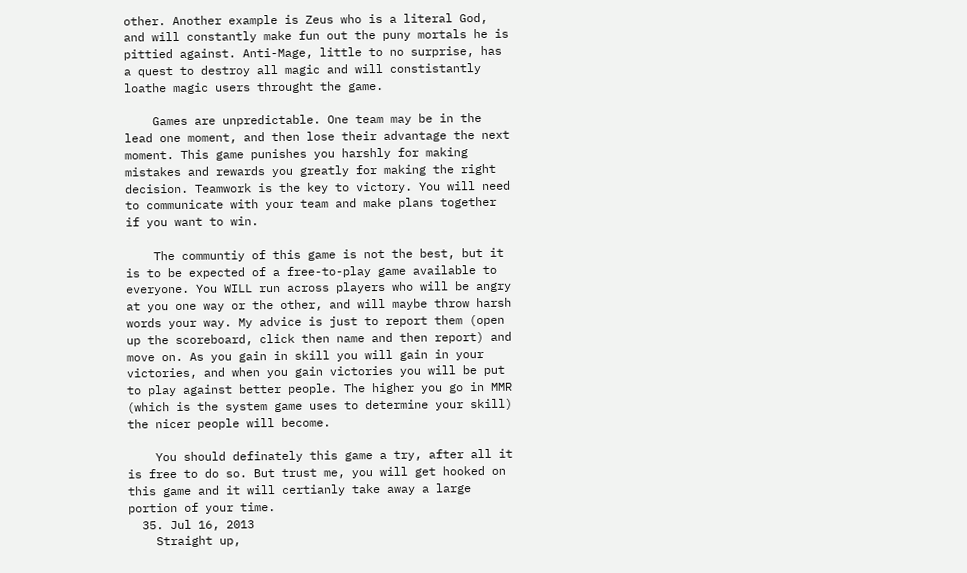other. Another example is Zeus who is a literal God, and will constantly make fun out the puny mortals he is pittied against. Anti-Mage, little to no surprise, has a quest to destroy all magic and will constistantly loathe magic users throught the game.

    Games are unpredictable. One team may be in the lead one moment, and then lose their advantage the next moment. This game punishes you harshly for making mistakes and rewards you greatly for making the right decision. Teamwork is the key to victory. You will need to communicate with your team and make plans together if you want to win.

    The communtiy of this game is not the best, but it is to be expected of a free-to-play game available to everyone. You WILL run across players who will be angry at you one way or the other, and will maybe throw harsh words your way. My advice is just to report them (open up the scoreboard, click then name and then report) and move on. As you gain in skill you will gain in your victories, and when you gain victories you will be put to play against better people. The higher you go in MMR (which is the system game uses to determine your skill) the nicer people will become.

    You should definately this game a try, after all it is free to do so. But trust me, you will get hooked on this game and it will certianly take away a large portion of your time.
  35. Jul 16, 2013
    Straight up,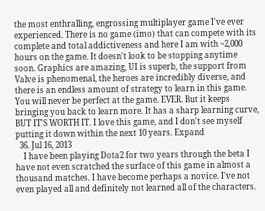the most enthralling, engrossing multiplayer game I've ever experienced. There is no game (imo) that can compete with its complete and total addictiveness and here I am with ~2,000 hours on the game. It doesn't look to be stopping anytime soon. Graphics are amazing, UI is superb, the support from Valve is phenomenal, the heroes are incredibly diverse, and there is an endless amount of strategy to learn in this game. You will never be perfect at the game. EVER. But it keeps bringing you back to learn more. It has a sharp learning curve, BUT IT'S WORTH IT. I love this game, and I don't see myself putting it down within the next 10 years. Expand
  36. Jul 16, 2013
    I have been playing Dota2 for two years through the beta I have not even scratched the surface of this game in almost a thousand matches. I have become perhaps a novice. I've not even played all and definitely not learned all of the characters.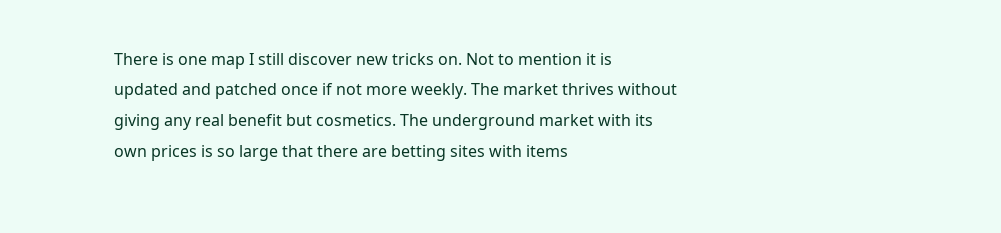There is one map I still discover new tricks on. Not to mention it is updated and patched once if not more weekly. The market thrives without giving any real benefit but cosmetics. The underground market with its own prices is so large that there are betting sites with items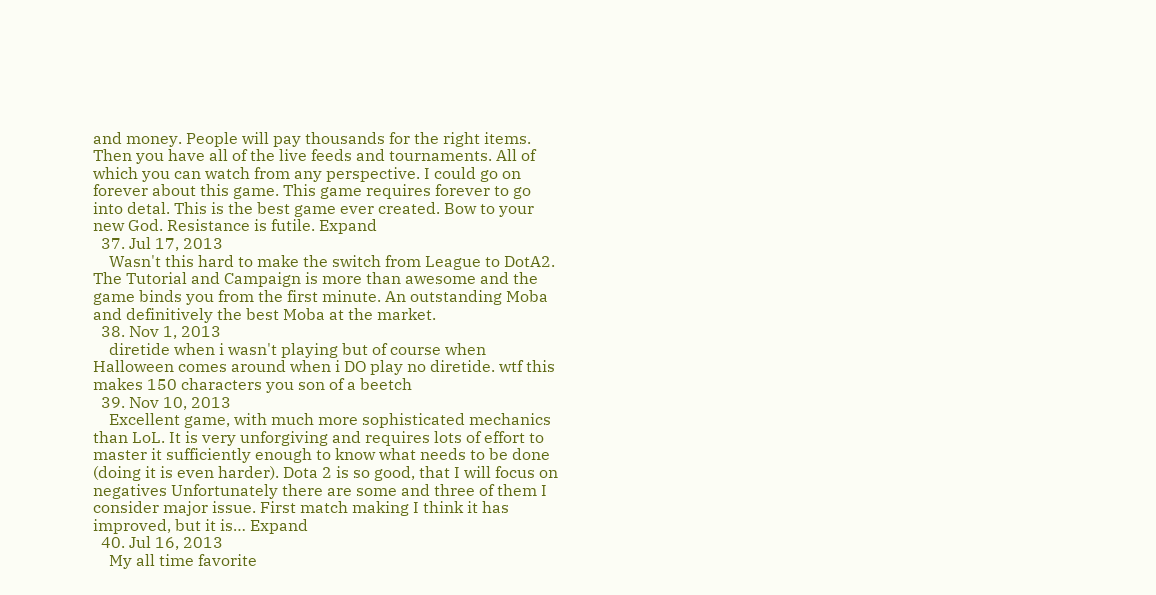and money. People will pay thousands for the right items. Then you have all of the live feeds and tournaments. All of which you can watch from any perspective. I could go on forever about this game. This game requires forever to go into detal. This is the best game ever created. Bow to your new God. Resistance is futile. Expand
  37. Jul 17, 2013
    Wasn't this hard to make the switch from League to DotA2. The Tutorial and Campaign is more than awesome and the game binds you from the first minute. An outstanding Moba and definitively the best Moba at the market.
  38. Nov 1, 2013
    diretide when i wasn't playing but of course when Halloween comes around when i DO play no diretide. wtf this makes 150 characters you son of a beetch
  39. Nov 10, 2013
    Excellent game, with much more sophisticated mechanics than LoL. It is very unforgiving and requires lots of effort to master it sufficiently enough to know what needs to be done (doing it is even harder). Dota 2 is so good, that I will focus on negatives Unfortunately there are some and three of them I consider major issue. First match making I think it has improved, but it is… Expand
  40. Jul 16, 2013
    My all time favorite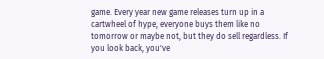game. Every year new game releases turn up in a cartwheel of hype, everyone buys them like no tomorrow or maybe not, but they do sell regardless. If you look back, you've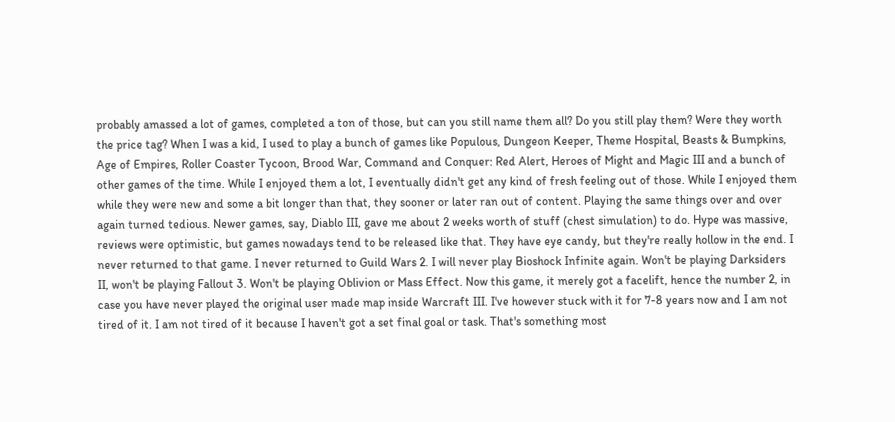probably amassed a lot of games, completed a ton of those, but can you still name them all? Do you still play them? Were they worth the price tag? When I was a kid, I used to play a bunch of games like Populous, Dungeon Keeper, Theme Hospital, Beasts & Bumpkins, Age of Empires, Roller Coaster Tycoon, Brood War, Command and Conquer: Red Alert, Heroes of Might and Magic III and a bunch of other games of the time. While I enjoyed them a lot, I eventually didn't get any kind of fresh feeling out of those. While I enjoyed them while they were new and some a bit longer than that, they sooner or later ran out of content. Playing the same things over and over again turned tedious. Newer games, say, Diablo III, gave me about 2 weeks worth of stuff (chest simulation) to do. Hype was massive, reviews were optimistic, but games nowadays tend to be released like that. They have eye candy, but they're really hollow in the end. I never returned to that game. I never returned to Guild Wars 2. I will never play Bioshock Infinite again. Won't be playing Darksiders II, won't be playing Fallout 3. Won't be playing Oblivion or Mass Effect. Now this game, it merely got a facelift, hence the number 2, in case you have never played the original user made map inside Warcraft III. I've however stuck with it for 7-8 years now and I am not tired of it. I am not tired of it because I haven't got a set final goal or task. That's something most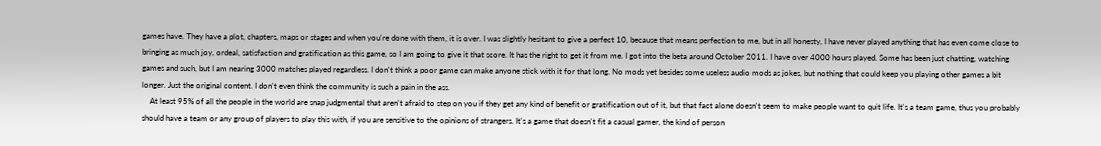games have. They have a plot, chapters, maps or stages and when you're done with them, it is over. I was slightly hesitant to give a perfect 10, because that means perfection to me, but in all honesty, I have never played anything that has even come close to bringing as much joy, ordeal, satisfaction and gratification as this game, so I am going to give it that score. It has the right to get it from me. I got into the beta around October 2011. I have over 4000 hours played. Some has been just chatting, watching games and such, but I am nearing 3000 matches played regardless. I don't think a poor game can make anyone stick with it for that long. No mods yet besides some useless audio mods as jokes, but nothing that could keep you playing other games a bit longer. Just the original content. I don't even think the community is such a pain in the ass.
    At least 95% of all the people in the world are snap judgmental that aren't afraid to step on you if they get any kind of benefit or gratification out of it, but that fact alone doesn't seem to make people want to quit life. It's a team game, thus you probably should have a team or any group of players to play this with, if you are sensitive to the opinions of strangers. It's a game that doesn't fit a casual gamer, the kind of person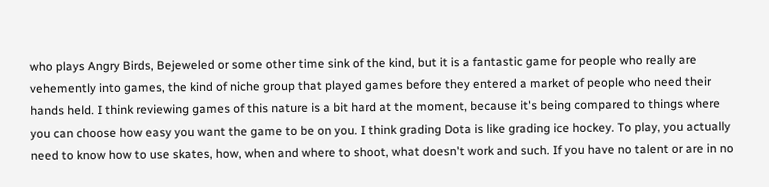who plays Angry Birds, Bejeweled or some other time sink of the kind, but it is a fantastic game for people who really are vehemently into games, the kind of niche group that played games before they entered a market of people who need their hands held. I think reviewing games of this nature is a bit hard at the moment, because it's being compared to things where you can choose how easy you want the game to be on you. I think grading Dota is like grading ice hockey. To play, you actually need to know how to use skates, how, when and where to shoot, what doesn't work and such. If you have no talent or are in no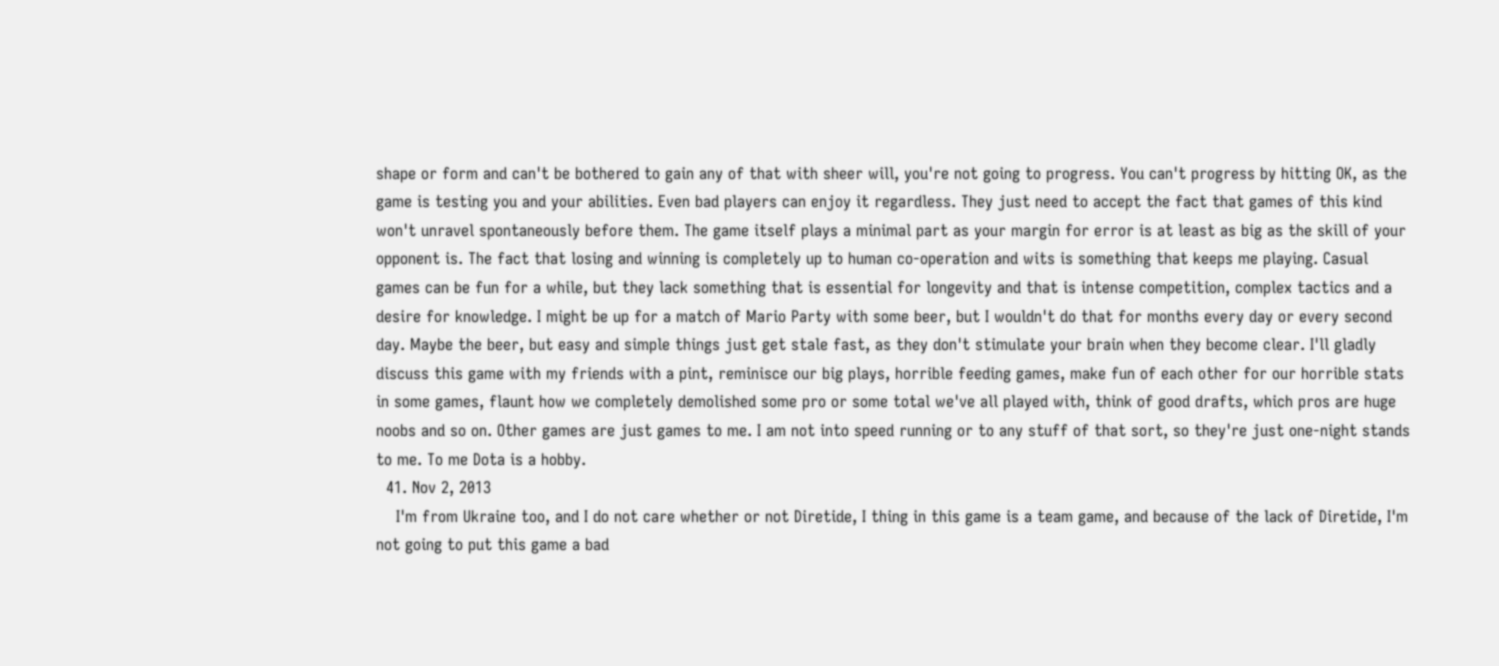shape or form and can't be bothered to gain any of that with sheer will, you're not going to progress. You can't progress by hitting OK, as the game is testing you and your abilities. Even bad players can enjoy it regardless. They just need to accept the fact that games of this kind won't unravel spontaneously before them. The game itself plays a minimal part as your margin for error is at least as big as the skill of your opponent is. The fact that losing and winning is completely up to human co-operation and wits is something that keeps me playing. Casual games can be fun for a while, but they lack something that is essential for longevity and that is intense competition, complex tactics and a desire for knowledge. I might be up for a match of Mario Party with some beer, but I wouldn't do that for months every day or every second day. Maybe the beer, but easy and simple things just get stale fast, as they don't stimulate your brain when they become clear. I'll gladly discuss this game with my friends with a pint, reminisce our big plays, horrible feeding games, make fun of each other for our horrible stats in some games, flaunt how we completely demolished some pro or some total we've all played with, think of good drafts, which pros are huge noobs and so on. Other games are just games to me. I am not into speed running or to any stuff of that sort, so they're just one-night stands to me. To me Dota is a hobby.
  41. Nov 2, 2013
    I'm from Ukraine too, and I do not care whether or not Diretide, I thing in this game is a team game, and because of the lack of Diretide, I'm not going to put this game a bad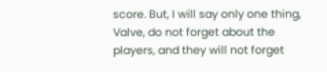score. But, I will say only one thing, Valve, do not forget about the players, and they will not forget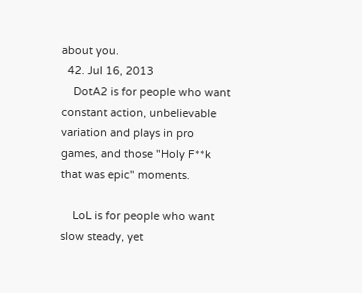about you.
  42. Jul 16, 2013
    DotA2 is for people who want constant action, unbelievable variation and plays in pro games, and those "Holy F**k that was epic" moments.

    LoL is for people who want slow steady, yet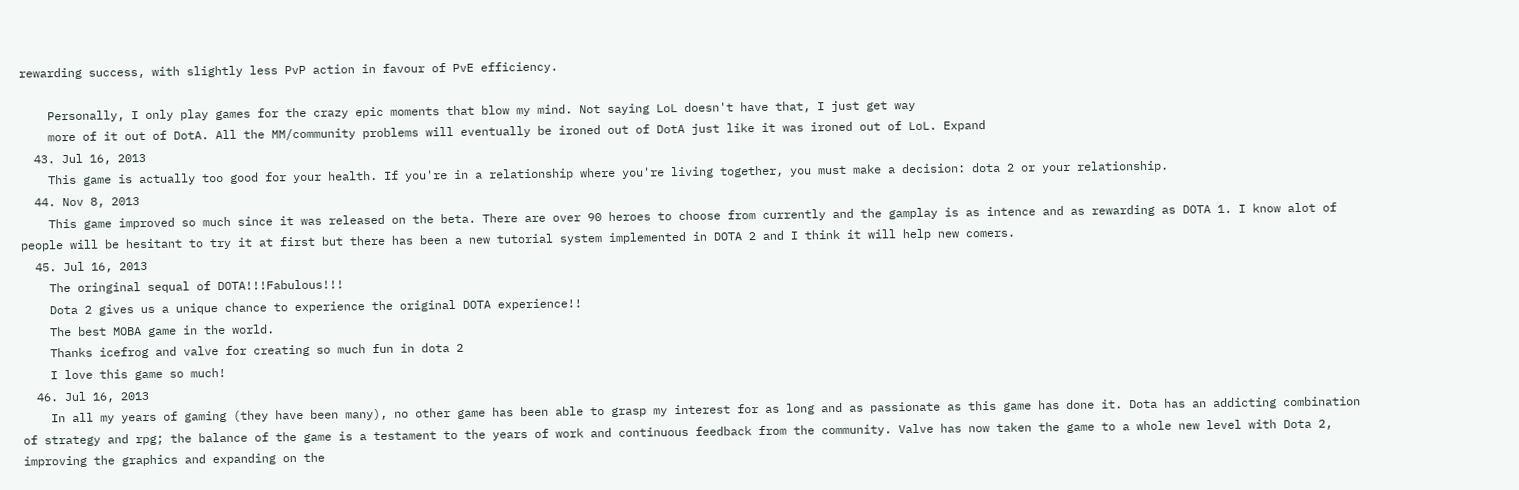rewarding success, with slightly less PvP action in favour of PvE efficiency.

    Personally, I only play games for the crazy epic moments that blow my mind. Not saying LoL doesn't have that, I just get way
    more of it out of DotA. All the MM/community problems will eventually be ironed out of DotA just like it was ironed out of LoL. Expand
  43. Jul 16, 2013
    This game is actually too good for your health. If you're in a relationship where you're living together, you must make a decision: dota 2 or your relationship.
  44. Nov 8, 2013
    This game improved so much since it was released on the beta. There are over 90 heroes to choose from currently and the gamplay is as intence and as rewarding as DOTA 1. I know alot of people will be hesitant to try it at first but there has been a new tutorial system implemented in DOTA 2 and I think it will help new comers.
  45. Jul 16, 2013
    The oringinal sequal of DOTA!!!Fabulous!!!
    Dota 2 gives us a unique chance to experience the original DOTA experience!!
    The best MOBA game in the world.
    Thanks icefrog and valve for creating so much fun in dota 2
    I love this game so much!
  46. Jul 16, 2013
    In all my years of gaming (they have been many), no other game has been able to grasp my interest for as long and as passionate as this game has done it. Dota has an addicting combination of strategy and rpg; the balance of the game is a testament to the years of work and continuous feedback from the community. Valve has now taken the game to a whole new level with Dota 2, improving the graphics and expanding on the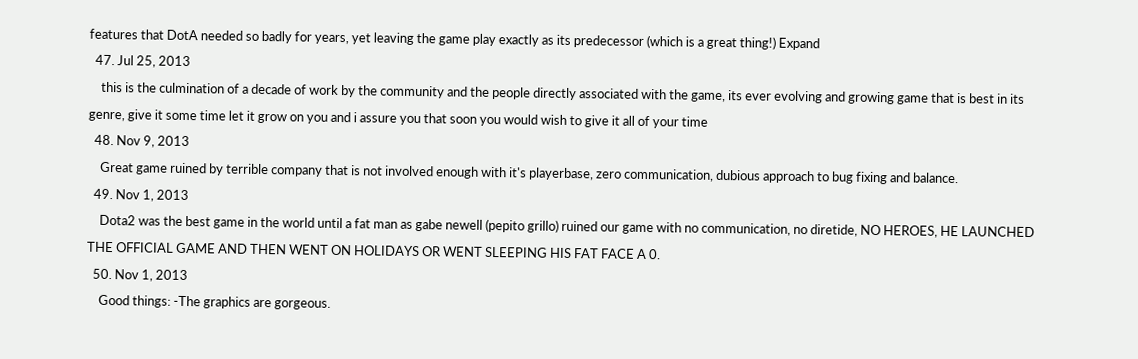features that DotA needed so badly for years, yet leaving the game play exactly as its predecessor (which is a great thing!) Expand
  47. Jul 25, 2013
    this is the culmination of a decade of work by the community and the people directly associated with the game, its ever evolving and growing game that is best in its genre, give it some time let it grow on you and i assure you that soon you would wish to give it all of your time
  48. Nov 9, 2013
    Great game ruined by terrible company that is not involved enough with it's playerbase, zero communication, dubious approach to bug fixing and balance.
  49. Nov 1, 2013
    Dota2 was the best game in the world until a fat man as gabe newell (pepito grillo) ruined our game with no communication, no diretide, NO HEROES, HE LAUNCHED THE OFFICIAL GAME AND THEN WENT ON HOLIDAYS OR WENT SLEEPING HIS FAT FACE A 0.
  50. Nov 1, 2013
    Good things: -The graphics are gorgeous.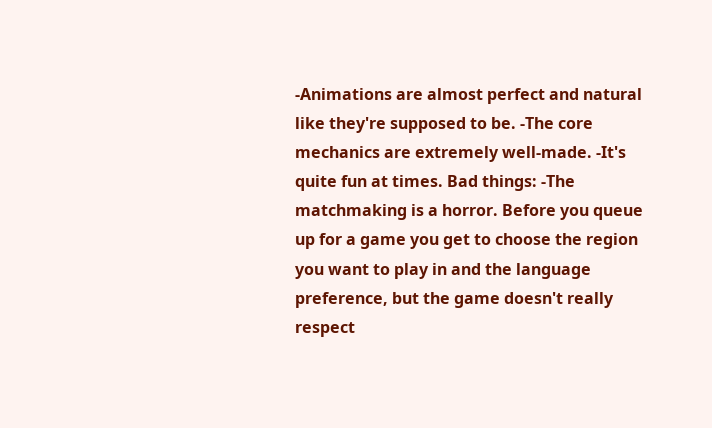-Animations are almost perfect and natural like they're supposed to be. -The core mechanics are extremely well-made. -It's quite fun at times. Bad things: -The matchmaking is a horror. Before you queue up for a game you get to choose the region you want to play in and the language preference, but the game doesn't really respect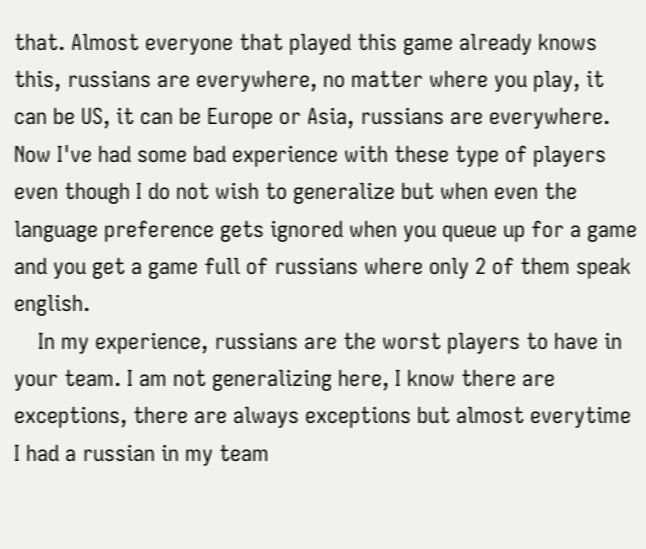that. Almost everyone that played this game already knows this, russians are everywhere, no matter where you play, it can be US, it can be Europe or Asia, russians are everywhere. Now I've had some bad experience with these type of players even though I do not wish to generalize but when even the language preference gets ignored when you queue up for a game and you get a game full of russians where only 2 of them speak english.
    In my experience, russians are the worst players to have in your team. I am not generalizing here, I know there are exceptions, there are always exceptions but almost everytime I had a russian in my team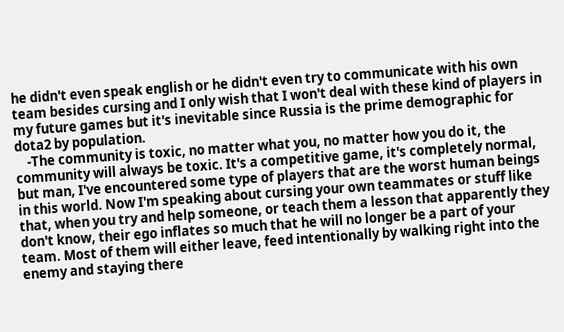he didn't even speak english or he didn't even try to communicate with his own team besides cursing and I only wish that I won't deal with these kind of players in my future games but it's inevitable since Russia is the prime demographic for dota2 by population.
    -The community is toxic, no matter what you, no matter how you do it, the community will always be toxic. It's a competitive game, it's completely normal, but man, I've encountered some type of players that are the worst human beings in this world. Now I'm speaking about cursing your own teammates or stuff like that, when you try and help someone, or teach them a lesson that apparently they don't know, their ego inflates so much that he will no longer be a part of your team. Most of them will either leave, feed intentionally by walking right into the enemy and staying there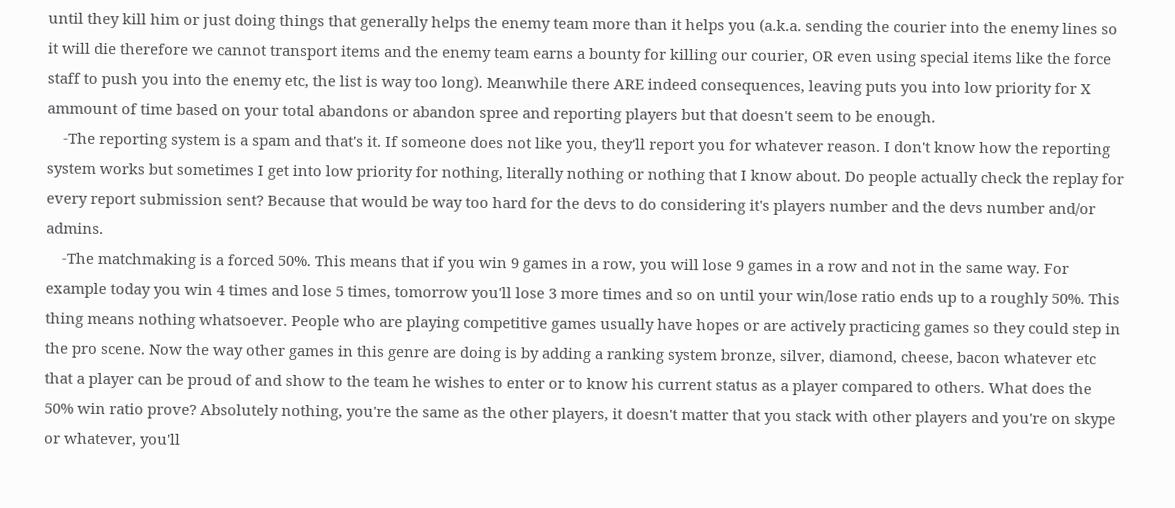until they kill him or just doing things that generally helps the enemy team more than it helps you (a.k.a. sending the courier into the enemy lines so it will die therefore we cannot transport items and the enemy team earns a bounty for killing our courier, OR even using special items like the force staff to push you into the enemy etc, the list is way too long). Meanwhile there ARE indeed consequences, leaving puts you into low priority for X ammount of time based on your total abandons or abandon spree and reporting players but that doesn't seem to be enough.
    -The reporting system is a spam and that's it. If someone does not like you, they'll report you for whatever reason. I don't know how the reporting system works but sometimes I get into low priority for nothing, literally nothing or nothing that I know about. Do people actually check the replay for every report submission sent? Because that would be way too hard for the devs to do considering it's players number and the devs number and/or admins.
    -The matchmaking is a forced 50%. This means that if you win 9 games in a row, you will lose 9 games in a row and not in the same way. For example today you win 4 times and lose 5 times, tomorrow you'll lose 3 more times and so on until your win/lose ratio ends up to a roughly 50%. This thing means nothing whatsoever. People who are playing competitive games usually have hopes or are actively practicing games so they could step in the pro scene. Now the way other games in this genre are doing is by adding a ranking system bronze, silver, diamond, cheese, bacon whatever etc that a player can be proud of and show to the team he wishes to enter or to know his current status as a player compared to others. What does the 50% win ratio prove? Absolutely nothing, you're the same as the other players, it doesn't matter that you stack with other players and you're on skype or whatever, you'll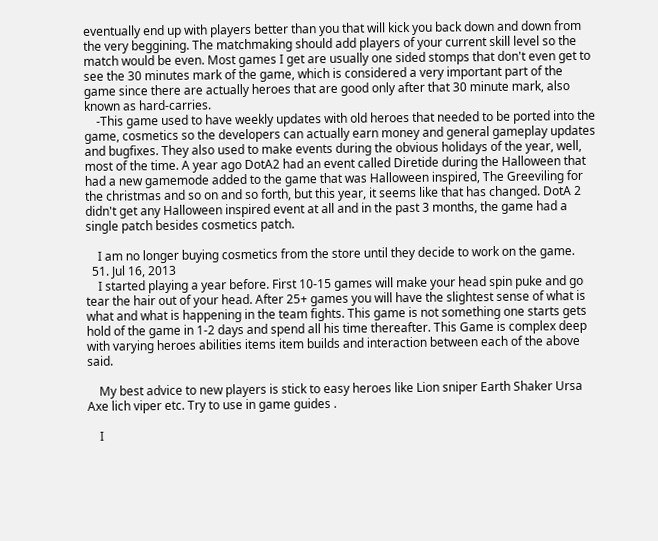eventually end up with players better than you that will kick you back down and down from the very beggining. The matchmaking should add players of your current skill level so the match would be even. Most games I get are usually one sided stomps that don't even get to see the 30 minutes mark of the game, which is considered a very important part of the game since there are actually heroes that are good only after that 30 minute mark, also known as hard-carries.
    -This game used to have weekly updates with old heroes that needed to be ported into the game, cosmetics so the developers can actually earn money and general gameplay updates and bugfixes. They also used to make events during the obvious holidays of the year, well, most of the time. A year ago DotA2 had an event called Diretide during the Halloween that had a new gamemode added to the game that was Halloween inspired, The Greeviling for the christmas and so on and so forth, but this year, it seems like that has changed. DotA 2 didn't get any Halloween inspired event at all and in the past 3 months, the game had a single patch besides cosmetics patch.

    I am no longer buying cosmetics from the store until they decide to work on the game.
  51. Jul 16, 2013
    I started playing a year before. First 10-15 games will make your head spin puke and go tear the hair out of your head. After 25+ games you will have the slightest sense of what is what and what is happening in the team fights. This game is not something one starts gets hold of the game in 1-2 days and spend all his time thereafter. This Game is complex deep with varying heroes abilities items item builds and interaction between each of the above said.

    My best advice to new players is stick to easy heroes like Lion sniper Earth Shaker Ursa Axe lich viper etc. Try to use in game guides .

    I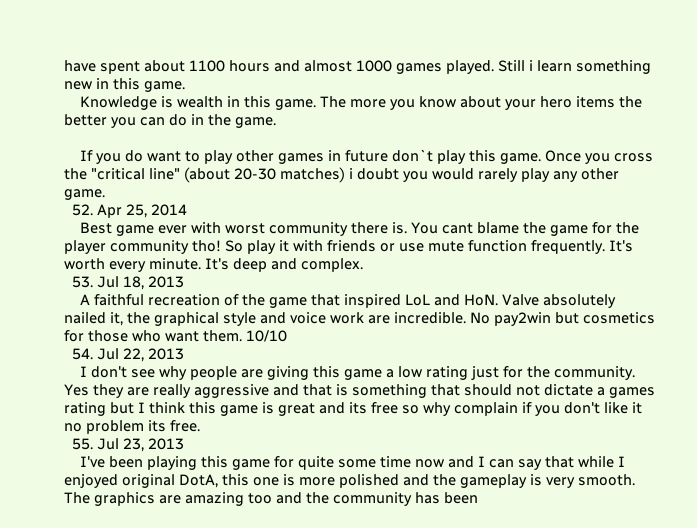have spent about 1100 hours and almost 1000 games played. Still i learn something new in this game.
    Knowledge is wealth in this game. The more you know about your hero items the better you can do in the game.

    If you do want to play other games in future don`t play this game. Once you cross the "critical line" (about 20-30 matches) i doubt you would rarely play any other game.
  52. Apr 25, 2014
    Best game ever with worst community there is. You cant blame the game for the player community tho! So play it with friends or use mute function frequently. It's worth every minute. It's deep and complex.
  53. Jul 18, 2013
    A faithful recreation of the game that inspired LoL and HoN. Valve absolutely nailed it, the graphical style and voice work are incredible. No pay2win but cosmetics for those who want them. 10/10
  54. Jul 22, 2013
    I don't see why people are giving this game a low rating just for the community. Yes they are really aggressive and that is something that should not dictate a games rating but I think this game is great and its free so why complain if you don't like it no problem its free.
  55. Jul 23, 2013
    I've been playing this game for quite some time now and I can say that while I enjoyed original DotA, this one is more polished and the gameplay is very smooth. The graphics are amazing too and the community has been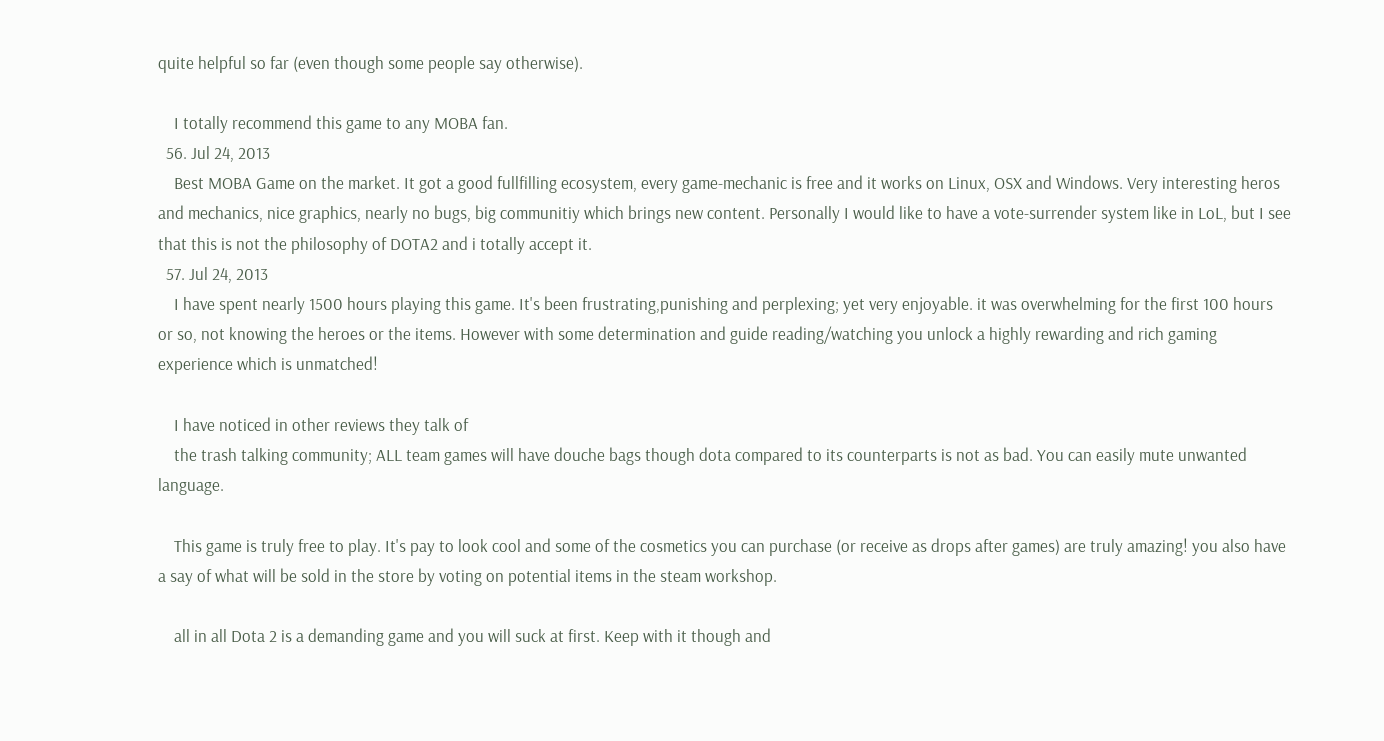quite helpful so far (even though some people say otherwise).

    I totally recommend this game to any MOBA fan.
  56. Jul 24, 2013
    Best MOBA Game on the market. It got a good fullfilling ecosystem, every game-mechanic is free and it works on Linux, OSX and Windows. Very interesting heros and mechanics, nice graphics, nearly no bugs, big communitiy which brings new content. Personally I would like to have a vote-surrender system like in LoL, but I see that this is not the philosophy of DOTA2 and i totally accept it.
  57. Jul 24, 2013
    I have spent nearly 1500 hours playing this game. It's been frustrating,punishing and perplexing; yet very enjoyable. it was overwhelming for the first 100 hours or so, not knowing the heroes or the items. However with some determination and guide reading/watching you unlock a highly rewarding and rich gaming experience which is unmatched!

    I have noticed in other reviews they talk of
    the trash talking community; ALL team games will have douche bags though dota compared to its counterparts is not as bad. You can easily mute unwanted language.

    This game is truly free to play. It's pay to look cool and some of the cosmetics you can purchase (or receive as drops after games) are truly amazing! you also have a say of what will be sold in the store by voting on potential items in the steam workshop.

    all in all Dota 2 is a demanding game and you will suck at first. Keep with it though and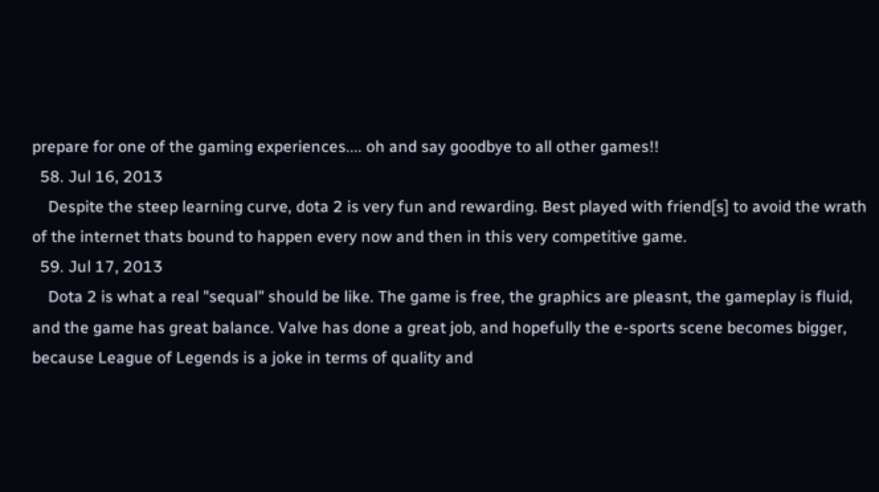prepare for one of the gaming experiences.... oh and say goodbye to all other games!!
  58. Jul 16, 2013
    Despite the steep learning curve, dota 2 is very fun and rewarding. Best played with friend[s] to avoid the wrath of the internet thats bound to happen every now and then in this very competitive game.
  59. Jul 17, 2013
    Dota 2 is what a real "sequal" should be like. The game is free, the graphics are pleasnt, the gameplay is fluid, and the game has great balance. Valve has done a great job, and hopefully the e-sports scene becomes bigger, because League of Legends is a joke in terms of quality and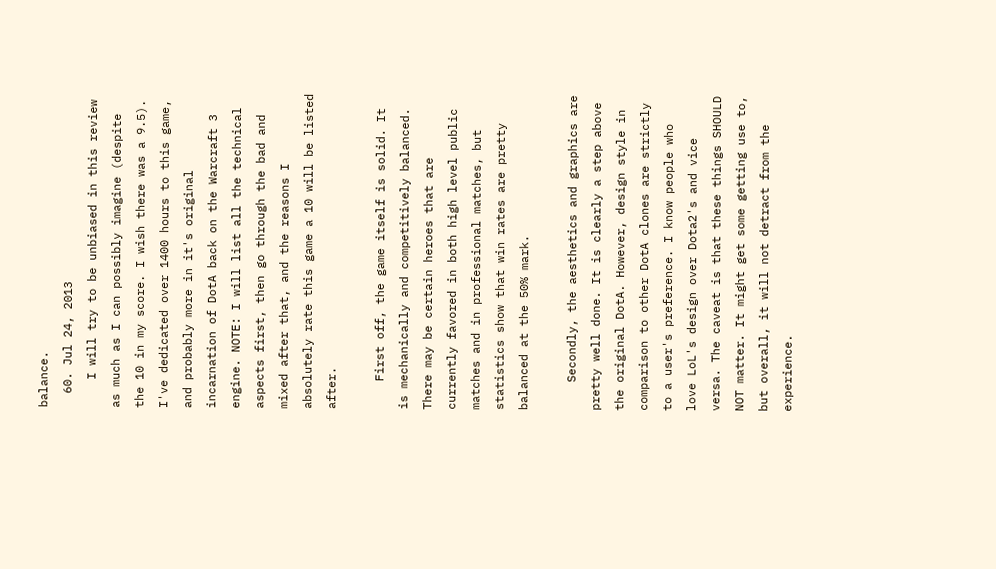balance.
  60. Jul 24, 2013
    I will try to be unbiased in this review as much as I can possibly imagine (despite the 10 in my score. I wish there was a 9.5). I've dedicated over 1400 hours to this game, and probably more in it's original incarnation of DotA back on the Warcraft 3 engine. NOTE: I will list all the technical aspects first, then go through the bad and mixed after that, and the reasons I absolutely rate this game a 10 will be listed after.

    First off, the game itself is solid. It is mechanically and competitively balanced. There may be certain heroes that are currently favored in both high level public matches and in professional matches, but statistics show that win rates are pretty balanced at the 50% mark.

    Secondly, the aesthetics and graphics are pretty well done. It is clearly a step above the original DotA. However, design style in comparison to other DotA clones are strictly to a user's preference. I know people who love LoL's design over Dota2's and vice versa. The caveat is that these things SHOULD NOT matter. It might get some getting use to, but overall, it will not detract from the experience.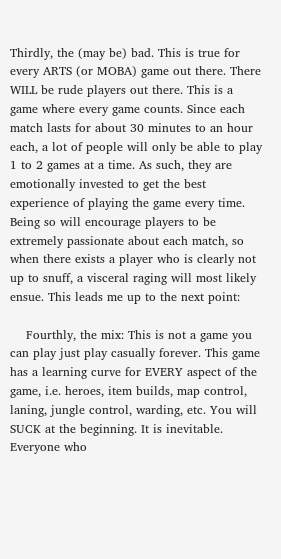Thirdly, the (may be) bad. This is true for every ARTS (or MOBA) game out there. There WILL be rude players out there. This is a game where every game counts. Since each match lasts for about 30 minutes to an hour each, a lot of people will only be able to play 1 to 2 games at a time. As such, they are emotionally invested to get the best experience of playing the game every time. Being so will encourage players to be extremely passionate about each match, so when there exists a player who is clearly not up to snuff, a visceral raging will most likely ensue. This leads me up to the next point:

    Fourthly, the mix: This is not a game you can play just play casually forever. This game has a learning curve for EVERY aspect of the game, i.e. heroes, item builds, map control, laning, jungle control, warding, etc. You will SUCK at the beginning. It is inevitable. Everyone who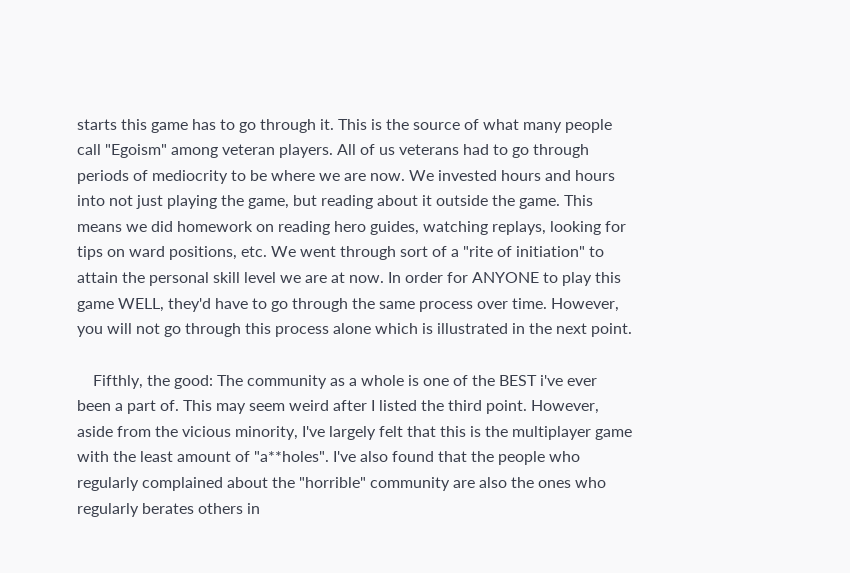starts this game has to go through it. This is the source of what many people call "Egoism" among veteran players. All of us veterans had to go through periods of mediocrity to be where we are now. We invested hours and hours into not just playing the game, but reading about it outside the game. This means we did homework on reading hero guides, watching replays, looking for tips on ward positions, etc. We went through sort of a "rite of initiation" to attain the personal skill level we are at now. In order for ANYONE to play this game WELL, they'd have to go through the same process over time. However, you will not go through this process alone which is illustrated in the next point.

    Fifthly, the good: The community as a whole is one of the BEST i've ever been a part of. This may seem weird after I listed the third point. However, aside from the vicious minority, I've largely felt that this is the multiplayer game with the least amount of "a**holes". I've also found that the people who regularly complained about the "horrible" community are also the ones who regularly berates others in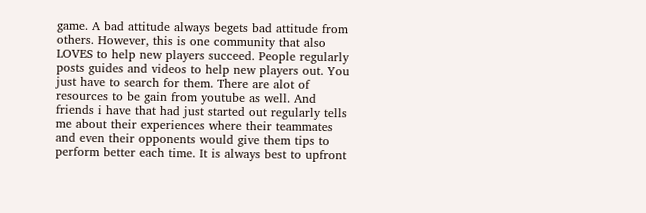game. A bad attitude always begets bad attitude from others. However, this is one community that also LOVES to help new players succeed. People regularly posts guides and videos to help new players out. You just have to search for them. There are alot of resources to be gain from youtube as well. And friends i have that had just started out regularly tells me about their experiences where their teammates and even their opponents would give them tips to perform better each time. It is always best to upfront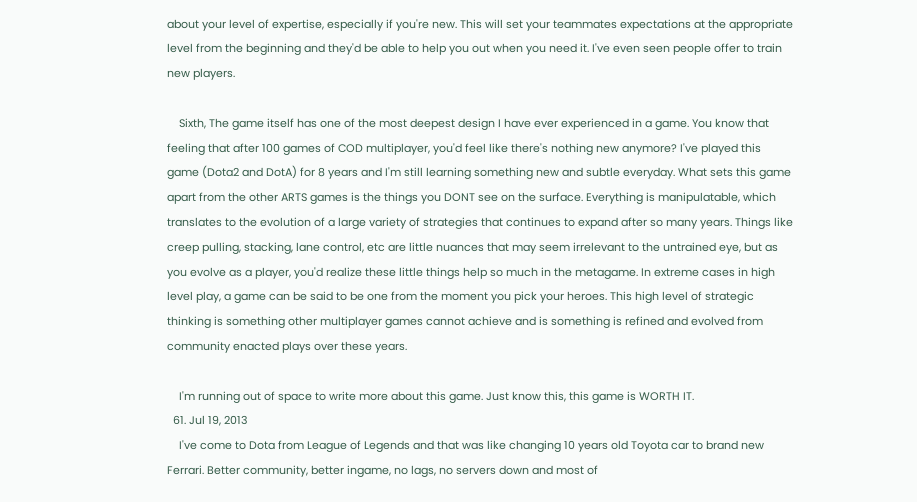about your level of expertise, especially if you're new. This will set your teammates expectations at the appropriate level from the beginning and they'd be able to help you out when you need it. I've even seen people offer to train new players.

    Sixth, The game itself has one of the most deepest design I have ever experienced in a game. You know that feeling that after 100 games of COD multiplayer, you'd feel like there's nothing new anymore? I've played this game (Dota2 and DotA) for 8 years and I'm still learning something new and subtle everyday. What sets this game apart from the other ARTS games is the things you DONT see on the surface. Everything is manipulatable, which translates to the evolution of a large variety of strategies that continues to expand after so many years. Things like creep pulling, stacking, lane control, etc are little nuances that may seem irrelevant to the untrained eye, but as you evolve as a player, you'd realize these little things help so much in the metagame. In extreme cases in high level play, a game can be said to be one from the moment you pick your heroes. This high level of strategic thinking is something other multiplayer games cannot achieve and is something is refined and evolved from community enacted plays over these years.

    I'm running out of space to write more about this game. Just know this, this game is WORTH IT.
  61. Jul 19, 2013
    I've come to Dota from League of Legends and that was like changing 10 years old Toyota car to brand new Ferrari. Better community, better ingame, no lags, no servers down and most of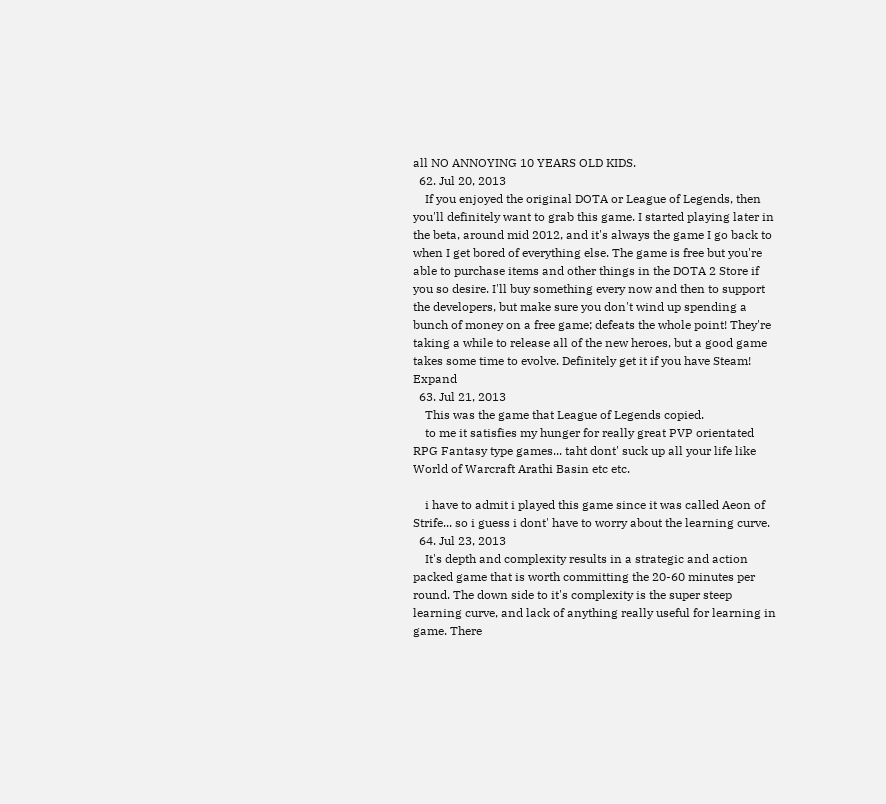all NO ANNOYING 10 YEARS OLD KIDS.
  62. Jul 20, 2013
    If you enjoyed the original DOTA or League of Legends, then you'll definitely want to grab this game. I started playing later in the beta, around mid 2012, and it's always the game I go back to when I get bored of everything else. The game is free but you're able to purchase items and other things in the DOTA 2 Store if you so desire. I'll buy something every now and then to support the developers, but make sure you don't wind up spending a bunch of money on a free game; defeats the whole point! They're taking a while to release all of the new heroes, but a good game takes some time to evolve. Definitely get it if you have Steam! Expand
  63. Jul 21, 2013
    This was the game that League of Legends copied.
    to me it satisfies my hunger for really great PVP orientated RPG Fantasy type games... taht dont' suck up all your life like World of Warcraft Arathi Basin etc etc.

    i have to admit i played this game since it was called Aeon of Strife... so i guess i dont' have to worry about the learning curve.
  64. Jul 23, 2013
    It's depth and complexity results in a strategic and action packed game that is worth committing the 20-60 minutes per round. The down side to it's complexity is the super steep learning curve, and lack of anything really useful for learning in game. There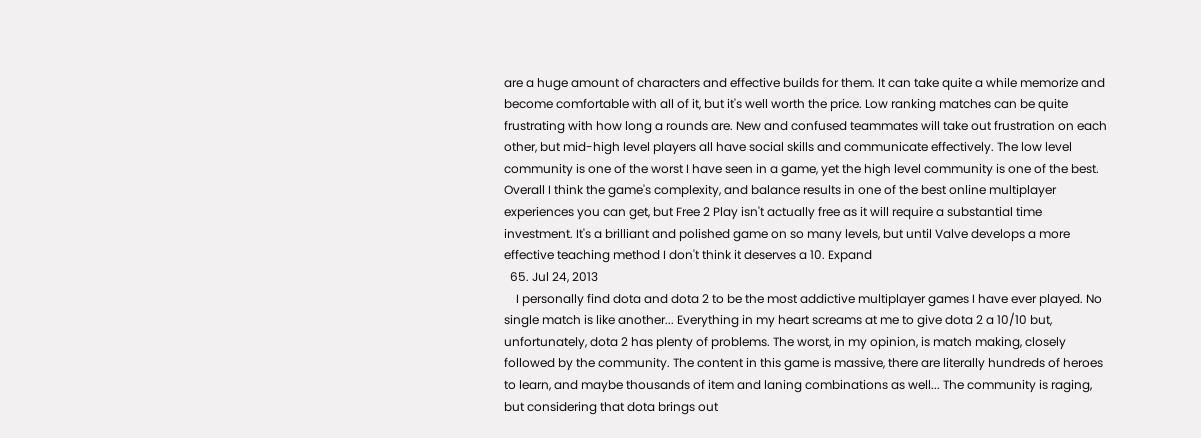are a huge amount of characters and effective builds for them. It can take quite a while memorize and become comfortable with all of it, but it's well worth the price. Low ranking matches can be quite frustrating with how long a rounds are. New and confused teammates will take out frustration on each other, but mid-high level players all have social skills and communicate effectively. The low level community is one of the worst I have seen in a game, yet the high level community is one of the best. Overall I think the game's complexity, and balance results in one of the best online multiplayer experiences you can get, but Free 2 Play isn't actually free as it will require a substantial time investment. It's a brilliant and polished game on so many levels, but until Valve develops a more effective teaching method I don't think it deserves a 10. Expand
  65. Jul 24, 2013
    I personally find dota and dota 2 to be the most addictive multiplayer games I have ever played. No single match is like another... Everything in my heart screams at me to give dota 2 a 10/10 but, unfortunately, dota 2 has plenty of problems. The worst, in my opinion, is match making, closely followed by the community. The content in this game is massive, there are literally hundreds of heroes to learn, and maybe thousands of item and laning combinations as well... The community is raging, but considering that dota brings out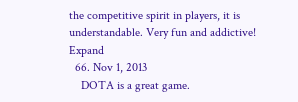the competitive spirit in players, it is understandable. Very fun and addictive! Expand
  66. Nov 1, 2013
    DOTA is a great game.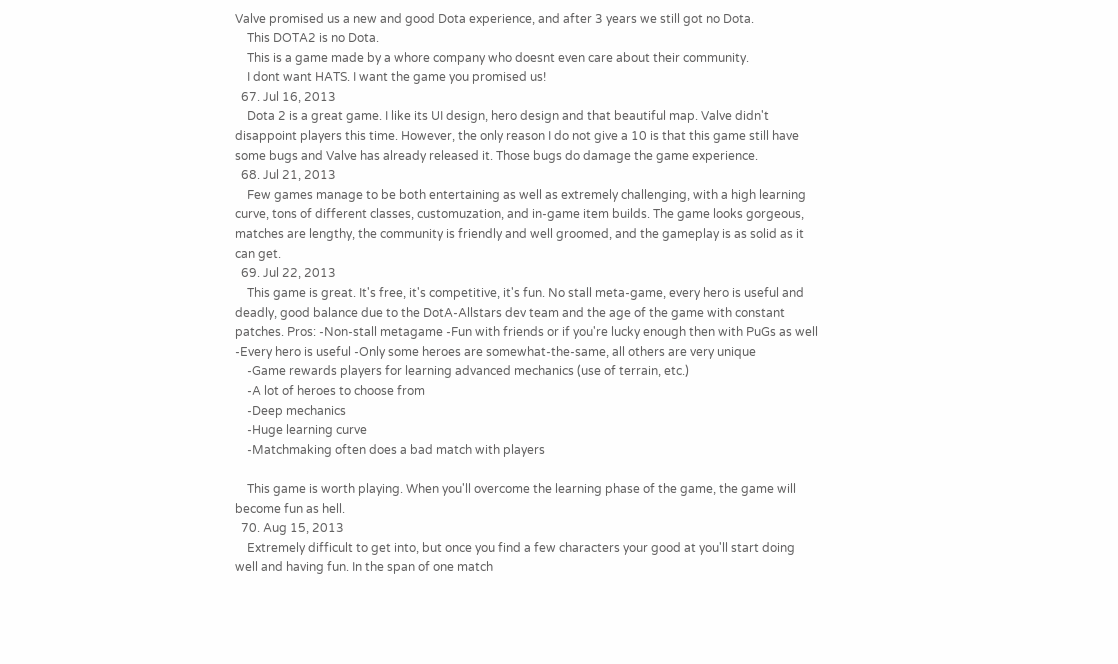Valve promised us a new and good Dota experience, and after 3 years we still got no Dota.
    This DOTA2 is no Dota.
    This is a game made by a whore company who doesnt even care about their community.
    I dont want HATS. I want the game you promised us!
  67. Jul 16, 2013
    Dota 2 is a great game. I like its UI design, hero design and that beautiful map. Valve didn't disappoint players this time. However, the only reason I do not give a 10 is that this game still have some bugs and Valve has already released it. Those bugs do damage the game experience.
  68. Jul 21, 2013
    Few games manage to be both entertaining as well as extremely challenging, with a high learning curve, tons of different classes, customuzation, and in-game item builds. The game looks gorgeous, matches are lengthy, the community is friendly and well groomed, and the gameplay is as solid as it can get.
  69. Jul 22, 2013
    This game is great. It's free, it's competitive, it's fun. No stall meta-game, every hero is useful and deadly, good balance due to the DotA-Allstars dev team and the age of the game with constant patches. Pros: -Non-stall metagame -Fun with friends or if you're lucky enough then with PuGs as well -Every hero is useful -Only some heroes are somewhat-the-same, all others are very unique
    -Game rewards players for learning advanced mechanics (use of terrain, etc.)
    -A lot of heroes to choose from
    -Deep mechanics
    -Huge learning curve
    -Matchmaking often does a bad match with players

    This game is worth playing. When you'll overcome the learning phase of the game, the game will become fun as hell.
  70. Aug 15, 2013
    Extremely difficult to get into, but once you find a few characters your good at you'll start doing well and having fun. In the span of one match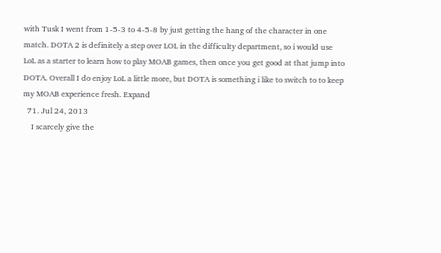with Tusk I went from 1-5-3 to 4-5-8 by just getting the hang of the character in one match. DOTA 2 is definitely a step over LOL in the difficulty department, so i would use LoL as a starter to learn how to play MOAB games, then once you get good at that jump into DOTA. Overall I do enjoy LoL a little more, but DOTA is something i like to switch to to keep my MOAB experience fresh. Expand
  71. Jul 24, 2013
    I scarcely give the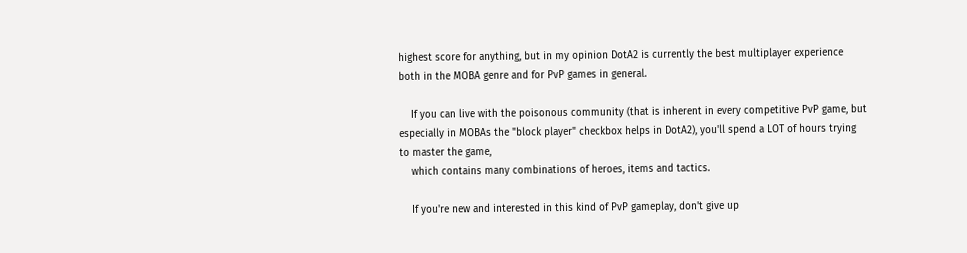highest score for anything, but in my opinion DotA2 is currently the best multiplayer experience both in the MOBA genre and for PvP games in general.

    If you can live with the poisonous community (that is inherent in every competitive PvP game, but especially in MOBAs the "block player" checkbox helps in DotA2), you'll spend a LOT of hours trying to master the game,
    which contains many combinations of heroes, items and tactics.

    If you're new and interested in this kind of PvP gameplay, don't give up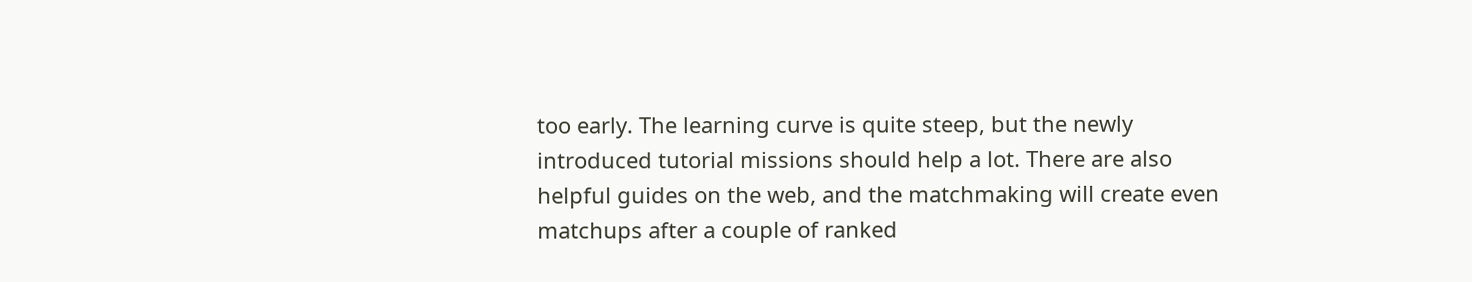too early. The learning curve is quite steep, but the newly introduced tutorial missions should help a lot. There are also helpful guides on the web, and the matchmaking will create even matchups after a couple of ranked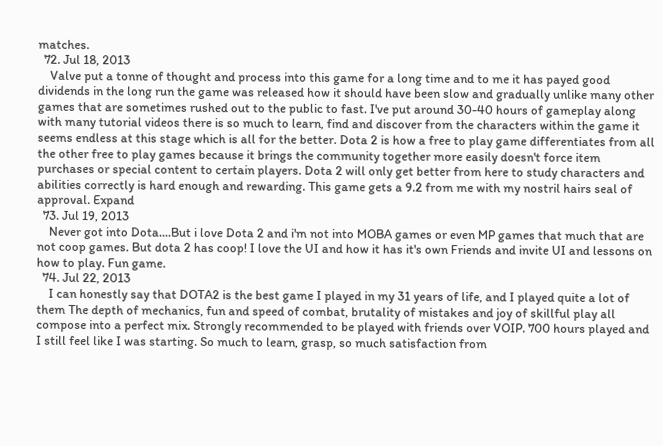matches.
  72. Jul 18, 2013
    Valve put a tonne of thought and process into this game for a long time and to me it has payed good dividends in the long run the game was released how it should have been slow and gradually unlike many other games that are sometimes rushed out to the public to fast. I've put around 30-40 hours of gameplay along with many tutorial videos there is so much to learn, find and discover from the characters within the game it seems endless at this stage which is all for the better. Dota 2 is how a free to play game differentiates from all the other free to play games because it brings the community together more easily doesn't force item purchases or special content to certain players. Dota 2 will only get better from here to study characters and abilities correctly is hard enough and rewarding. This game gets a 9.2 from me with my nostril hairs seal of approval. Expand
  73. Jul 19, 2013
    Never got into Dota....But i love Dota 2 and i'm not into MOBA games or even MP games that much that are not coop games. But dota 2 has coop! I love the UI and how it has it's own Friends and invite UI and lessons on how to play. Fun game.
  74. Jul 22, 2013
    I can honestly say that DOTA2 is the best game I played in my 31 years of life, and I played quite a lot of them The depth of mechanics, fun and speed of combat, brutality of mistakes and joy of skillful play all compose into a perfect mix. Strongly recommended to be played with friends over VOIP. 700 hours played and I still feel like I was starting. So much to learn, grasp, so much satisfaction from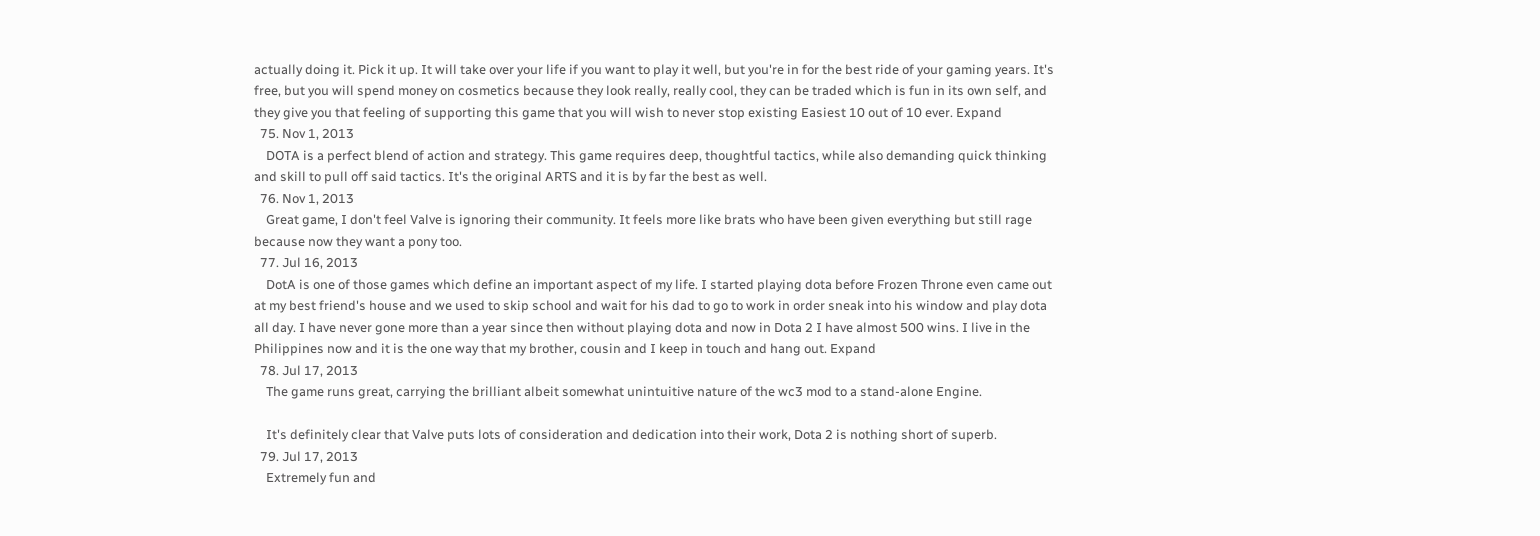actually doing it. Pick it up. It will take over your life if you want to play it well, but you're in for the best ride of your gaming years. It's free, but you will spend money on cosmetics because they look really, really cool, they can be traded which is fun in its own self, and they give you that feeling of supporting this game that you will wish to never stop existing Easiest 10 out of 10 ever. Expand
  75. Nov 1, 2013
    DOTA is a perfect blend of action and strategy. This game requires deep, thoughtful tactics, while also demanding quick thinking and skill to pull off said tactics. It's the original ARTS and it is by far the best as well.
  76. Nov 1, 2013
    Great game, I don't feel Valve is ignoring their community. It feels more like brats who have been given everything but still rage because now they want a pony too.
  77. Jul 16, 2013
    DotA is one of those games which define an important aspect of my life. I started playing dota before Frozen Throne even came out at my best friend's house and we used to skip school and wait for his dad to go to work in order sneak into his window and play dota all day. I have never gone more than a year since then without playing dota and now in Dota 2 I have almost 500 wins. I live in the Philippines now and it is the one way that my brother, cousin and I keep in touch and hang out. Expand
  78. Jul 17, 2013
    The game runs great, carrying the brilliant albeit somewhat unintuitive nature of the wc3 mod to a stand-alone Engine.

    It's definitely clear that Valve puts lots of consideration and dedication into their work, Dota 2 is nothing short of superb.
  79. Jul 17, 2013
    Extremely fun and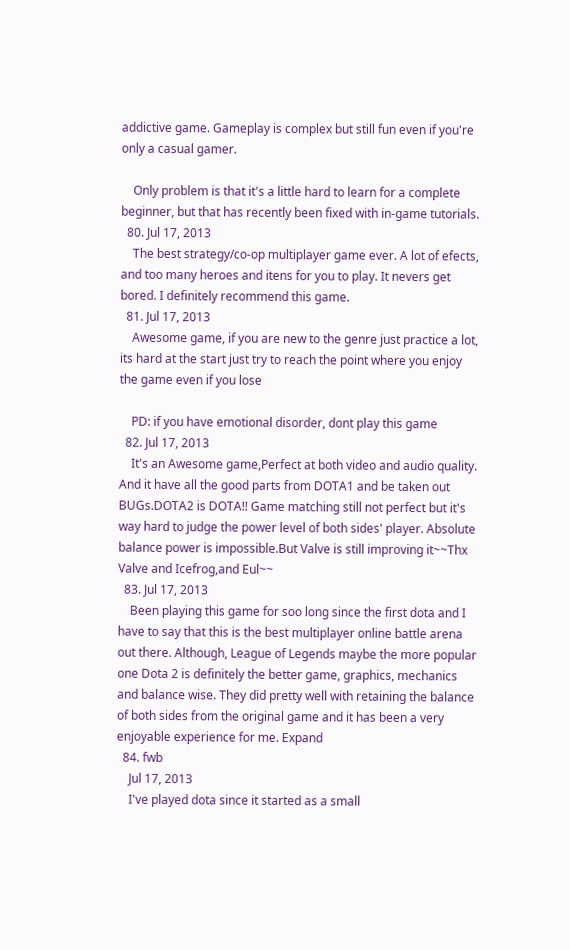addictive game. Gameplay is complex but still fun even if you're only a casual gamer.

    Only problem is that it's a little hard to learn for a complete beginner, but that has recently been fixed with in-game tutorials.
  80. Jul 17, 2013
    The best strategy/co-op multiplayer game ever. A lot of efects, and too many heroes and itens for you to play. It nevers get bored. I definitely recommend this game.
  81. Jul 17, 2013
    Awesome game, if you are new to the genre just practice a lot, its hard at the start just try to reach the point where you enjoy the game even if you lose

    PD: if you have emotional disorder, dont play this game
  82. Jul 17, 2013
    It's an Awesome game,Perfect at both video and audio quality. And it have all the good parts from DOTA1 and be taken out BUGs.DOTA2 is DOTA!! Game matching still not perfect but it's way hard to judge the power level of both sides' player. Absolute balance power is impossible.But Valve is still improving it~~Thx Valve and Icefrog,and Eul~~
  83. Jul 17, 2013
    Been playing this game for soo long since the first dota and I have to say that this is the best multiplayer online battle arena out there. Although, League of Legends maybe the more popular one Dota 2 is definitely the better game, graphics, mechanics and balance wise. They did pretty well with retaining the balance of both sides from the original game and it has been a very enjoyable experience for me. Expand
  84. fwb
    Jul 17, 2013
    I've played dota since it started as a small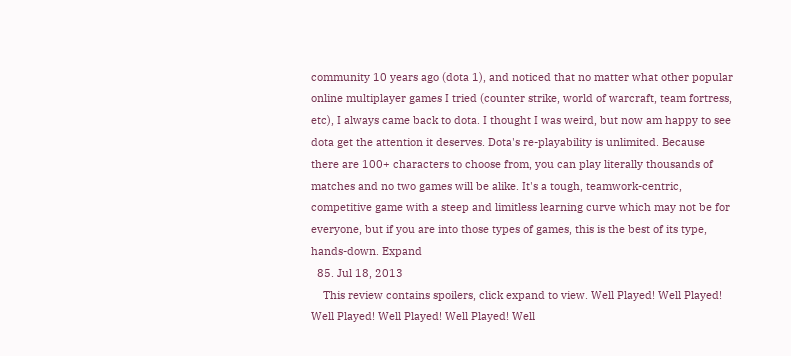community 10 years ago (dota 1), and noticed that no matter what other popular online multiplayer games I tried (counter strike, world of warcraft, team fortress, etc), I always came back to dota. I thought I was weird, but now am happy to see dota get the attention it deserves. Dota's re-playability is unlimited. Because there are 100+ characters to choose from, you can play literally thousands of matches and no two games will be alike. It's a tough, teamwork-centric, competitive game with a steep and limitless learning curve which may not be for everyone, but if you are into those types of games, this is the best of its type, hands-down. Expand
  85. Jul 18, 2013
    This review contains spoilers, click expand to view. Well Played! Well Played! Well Played! Well Played! Well Played! Well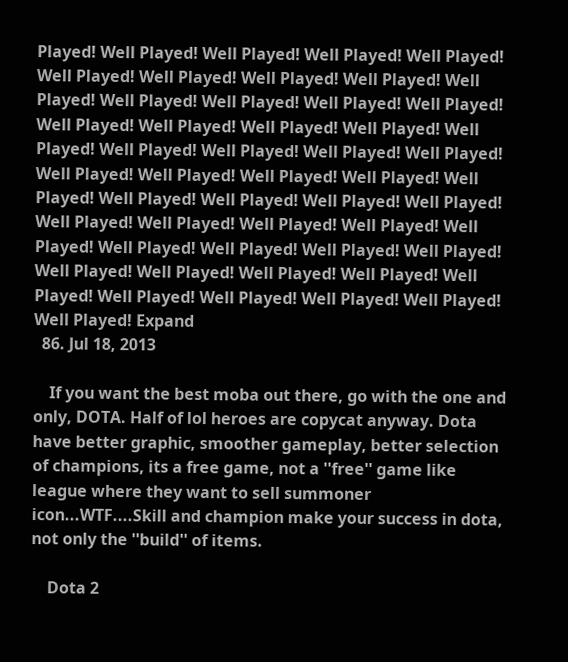Played! Well Played! Well Played! Well Played! Well Played! Well Played! Well Played! Well Played! Well Played! Well Played! Well Played! Well Played! Well Played! Well Played! Well Played! Well Played! Well Played! Well Played! Well Played! Well Played! Well Played! Well Played! Well Played! Well Played! Well Played! Well Played! Well Played! Well Played! Well Played! Well Played! Well Played! Well Played! Well Played! Well Played! Well Played! Well Played! Well Played! Well Played! Well Played! Well Played! Well Played! Well Played! Well Played! Well Played! Well Played! Well Played! Well Played! Well Played! Well Played! Well Played! Well Played! Expand
  86. Jul 18, 2013

    If you want the best moba out there, go with the one and only, DOTA. Half of lol heroes are copycat anyway. Dota have better graphic, smoother gameplay, better selection of champions, its a free game, not a ''free'' game like league where they want to sell summoner icon...WTF....Skill and champion make your success in dota, not only the ''build'' of items.

    Dota 2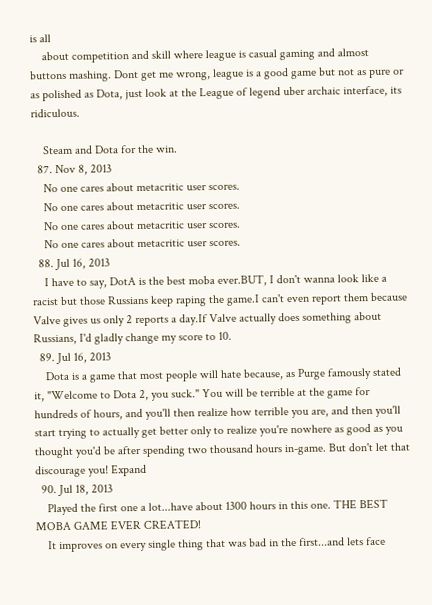is all
    about competition and skill where league is casual gaming and almost buttons mashing. Dont get me wrong, league is a good game but not as pure or as polished as Dota, just look at the League of legend uber archaic interface, its ridiculous.

    Steam and Dota for the win.
  87. Nov 8, 2013
    No one cares about metacritic user scores.
    No one cares about metacritic user scores.
    No one cares about metacritic user scores.
    No one cares about metacritic user scores.
  88. Jul 16, 2013
    I have to say, DotA is the best moba ever.BUT, I don't wanna look like a racist but those Russians keep raping the game.I can't even report them because Valve gives us only 2 reports a day.If Valve actually does something about Russians, I'd gladly change my score to 10.
  89. Jul 16, 2013
    Dota is a game that most people will hate because, as Purge famously stated it, "Welcome to Dota 2, you suck." You will be terrible at the game for hundreds of hours, and you'll then realize how terrible you are, and then you'll start trying to actually get better only to realize you're nowhere as good as you thought you'd be after spending two thousand hours in-game. But don't let that discourage you! Expand
  90. Jul 18, 2013
    Played the first one a lot...have about 1300 hours in this one. THE BEST MOBA GAME EVER CREATED!
    It improves on every single thing that was bad in the first...and lets face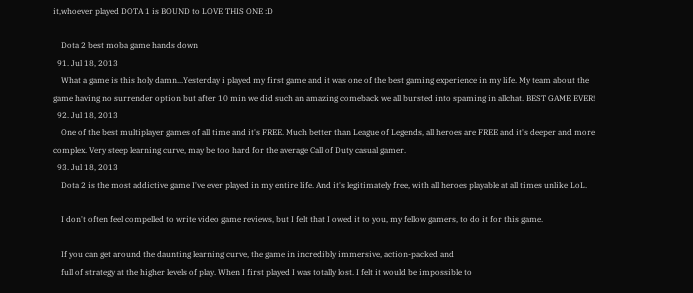it,whoever played DOTA 1 is BOUND to LOVE THIS ONE :D

    Dota 2 best moba game hands down
  91. Jul 18, 2013
    What a game is this holy damn...Yesterday i played my first game and it was one of the best gaming experience in my life. My team about the game having no surrender option but after 10 min we did such an amazing comeback we all bursted into spaming in allchat. BEST GAME EVER!
  92. Jul 18, 2013
    One of the best multiplayer games of all time and it's FREE. Much better than League of Legends, all heroes are FREE and it's deeper and more complex. Very steep learning curve, may be too hard for the average Call of Duty casual gamer.
  93. Jul 18, 2013
    Dota 2 is the most addictive game I've ever played in my entire life. And it's legitimately free, with all heroes playable at all times unlike LoL.

    I don't often feel compelled to write video game reviews, but I felt that I owed it to you, my fellow gamers, to do it for this game.

    If you can get around the daunting learning curve, the game in incredibly immersive, action-packed and
    full of strategy at the higher levels of play. When I first played I was totally lost. I felt it would be impossible to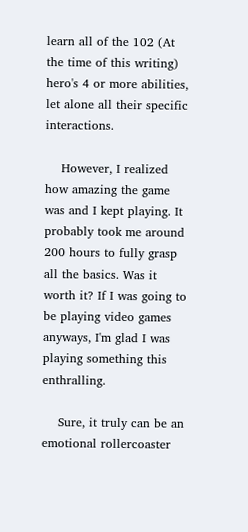learn all of the 102 (At the time of this writing) hero's 4 or more abilities, let alone all their specific interactions.

    However, I realized how amazing the game was and I kept playing. It probably took me around 200 hours to fully grasp all the basics. Was it worth it? If I was going to be playing video games anyways, I'm glad I was playing something this enthralling.

    Sure, it truly can be an emotional rollercoaster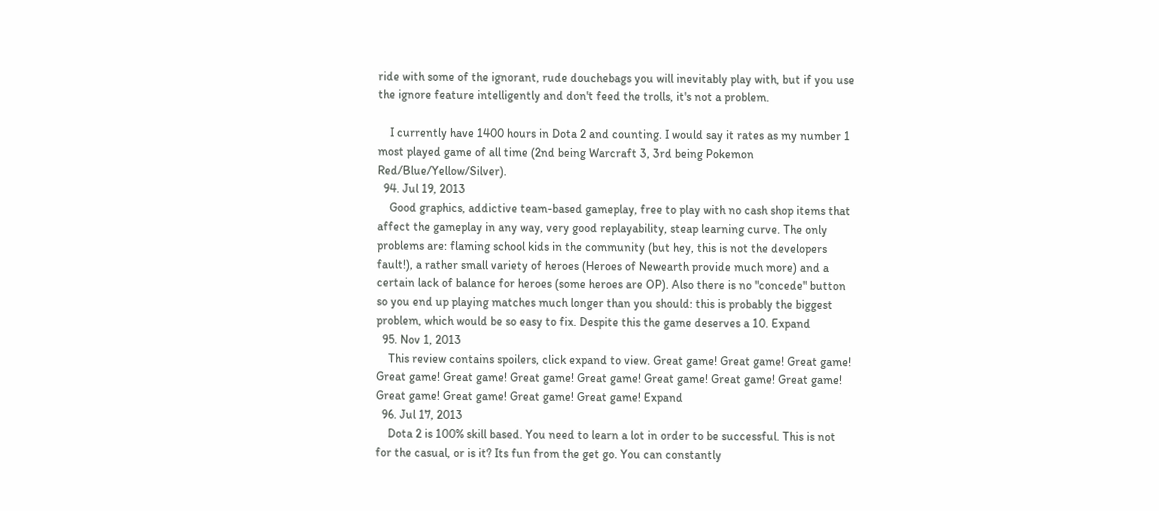ride with some of the ignorant, rude douchebags you will inevitably play with, but if you use the ignore feature intelligently and don't feed the trolls, it's not a problem.

    I currently have 1400 hours in Dota 2 and counting. I would say it rates as my number 1 most played game of all time (2nd being Warcraft 3, 3rd being Pokemon Red/Blue/Yellow/Silver).
  94. Jul 19, 2013
    Good graphics, addictive team-based gameplay, free to play with no cash shop items that affect the gameplay in any way, very good replayability, steap learning curve. The only problems are: flaming school kids in the community (but hey, this is not the developers fault!), a rather small variety of heroes (Heroes of Newearth provide much more) and a certain lack of balance for heroes (some heroes are OP). Also there is no "concede" button so you end up playing matches much longer than you should: this is probably the biggest problem, which would be so easy to fix. Despite this the game deserves a 10. Expand
  95. Nov 1, 2013
    This review contains spoilers, click expand to view. Great game! Great game! Great game! Great game! Great game! Great game! Great game! Great game! Great game! Great game! Great game! Great game! Great game! Great game! Expand
  96. Jul 17, 2013
    Dota 2 is 100% skill based. You need to learn a lot in order to be successful. This is not for the casual, or is it? Its fun from the get go. You can constantly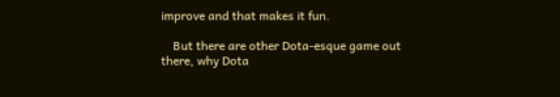improve and that makes it fun.

    But there are other Dota-esque game out there, why Dota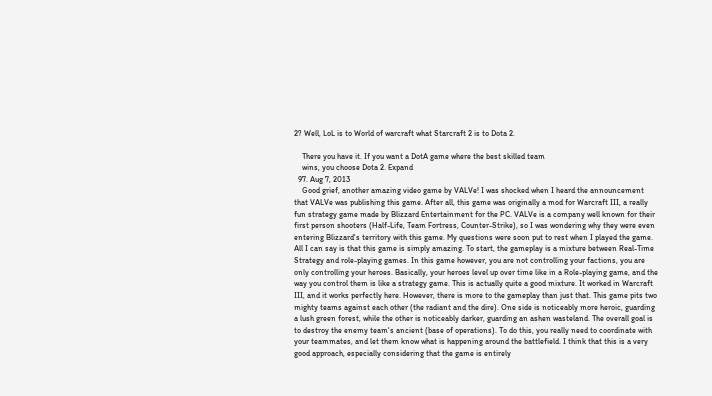2? Well, LoL is to World of warcraft what Starcraft 2 is to Dota 2.

    There you have it. If you want a DotA game where the best skilled team
    wins, you choose Dota 2. Expand
  97. Aug 7, 2013
    Good grief, another amazing video game by VALVe! I was shocked when I heard the announcement that VALVe was publishing this game. After all, this game was originally a mod for Warcraft III, a really fun strategy game made by Blizzard Entertainment for the PC. VALVe is a company well known for their first person shooters (Half-Life, Team Fortress, Counter-Strike), so I was wondering why they were even entering Blizzard's territory with this game. My questions were soon put to rest when I played the game. All I can say is that this game is simply amazing. To start, the gameplay is a mixture between Real-Time Strategy and role-playing games. In this game however, you are not controlling your factions, you are only controlling your heroes. Basically, your heroes level up over time like in a Role-playing game, and the way you control them is like a strategy game. This is actually quite a good mixture. It worked in Warcraft III, and it works perfectly here. However, there is more to the gameplay than just that. This game pits two mighty teams against each other (the radiant and the dire). One side is noticeably more heroic, guarding a lush green forest, while the other is noticeably darker, guarding an ashen wasteland. The overall goal is to destroy the enemy team's ancient (base of operations). To do this, you really need to coordinate with your teammates, and let them know what is happening around the battlefield. I think that this is a very good approach, especially considering that the game is entirely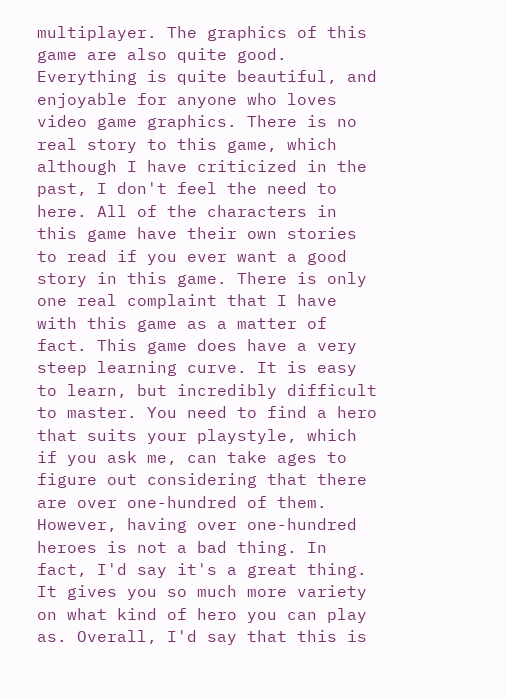multiplayer. The graphics of this game are also quite good. Everything is quite beautiful, and enjoyable for anyone who loves video game graphics. There is no real story to this game, which although I have criticized in the past, I don't feel the need to here. All of the characters in this game have their own stories to read if you ever want a good story in this game. There is only one real complaint that I have with this game as a matter of fact. This game does have a very steep learning curve. It is easy to learn, but incredibly difficult to master. You need to find a hero that suits your playstyle, which if you ask me, can take ages to figure out considering that there are over one-hundred of them. However, having over one-hundred heroes is not a bad thing. In fact, I'd say it's a great thing. It gives you so much more variety on what kind of hero you can play as. Overall, I'd say that this is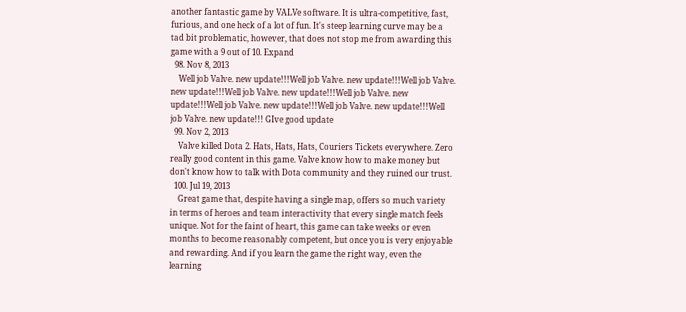another fantastic game by VALVe software. It is ultra-competitive, fast, furious, and one heck of a lot of fun. It's steep learning curve may be a tad bit problematic, however, that does not stop me from awarding this game with a 9 out of 10. Expand
  98. Nov 8, 2013
    Well job Valve. new update!!!Well job Valve. new update!!!Well job Valve. new update!!!Well job Valve. new update!!!Well job Valve. new update!!!Well job Valve. new update!!!Well job Valve. new update!!!Well job Valve. new update!!! GIve good update
  99. Nov 2, 2013
    Valve killed Dota 2. Hats, Hats, Hats, Couriers Tickets everywhere. Zero really good content in this game. Valve know how to make money but don't know how to talk with Dota community and they ruined our trust.
  100. Jul 19, 2013
    Great game that, despite having a single map, offers so much variety in terms of heroes and team interactivity that every single match feels unique. Not for the faint of heart, this game can take weeks or even months to become reasonably competent, but once you is very enjoyable and rewarding. And if you learn the game the right way, even the learning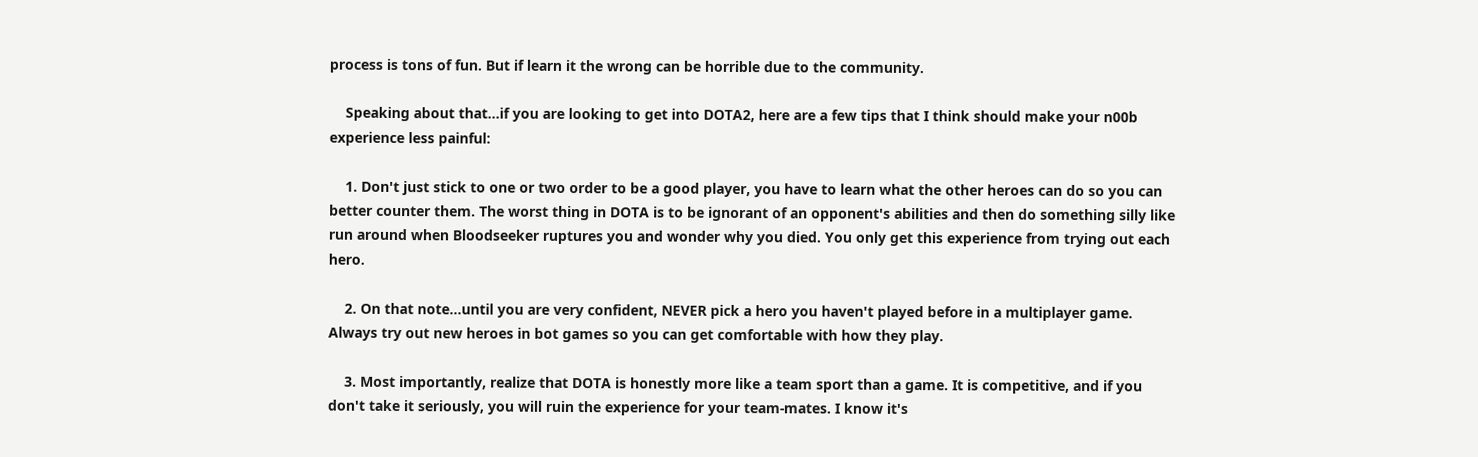process is tons of fun. But if learn it the wrong can be horrible due to the community.

    Speaking about that...if you are looking to get into DOTA2, here are a few tips that I think should make your n00b experience less painful:

    1. Don't just stick to one or two order to be a good player, you have to learn what the other heroes can do so you can better counter them. The worst thing in DOTA is to be ignorant of an opponent's abilities and then do something silly like run around when Bloodseeker ruptures you and wonder why you died. You only get this experience from trying out each hero.

    2. On that note...until you are very confident, NEVER pick a hero you haven't played before in a multiplayer game. Always try out new heroes in bot games so you can get comfortable with how they play.

    3. Most importantly, realize that DOTA is honestly more like a team sport than a game. It is competitive, and if you don't take it seriously, you will ruin the experience for your team-mates. I know it's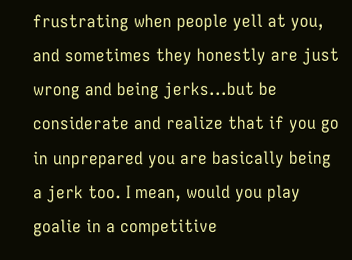frustrating when people yell at you, and sometimes they honestly are just wrong and being jerks...but be considerate and realize that if you go in unprepared you are basically being a jerk too. I mean, would you play goalie in a competitive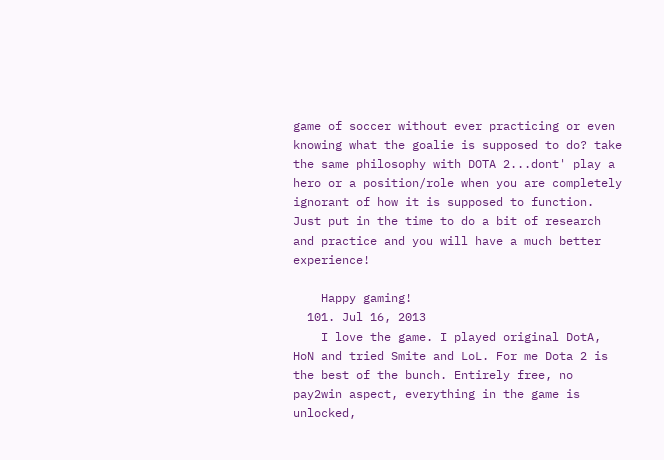game of soccer without ever practicing or even knowing what the goalie is supposed to do? take the same philosophy with DOTA 2...dont' play a hero or a position/role when you are completely ignorant of how it is supposed to function. Just put in the time to do a bit of research and practice and you will have a much better experience!

    Happy gaming!
  101. Jul 16, 2013
    I love the game. I played original DotA, HoN and tried Smite and LoL. For me Dota 2 is the best of the bunch. Entirely free, no pay2win aspect, everything in the game is unlocked,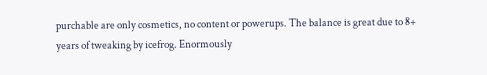purchable are only cosmetics, no content or powerups. The balance is great due to 8+ years of tweaking by icefrog. Enormously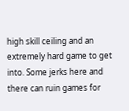high skill ceiling and an extremely hard game to get into. Some jerks here and there can ruin games for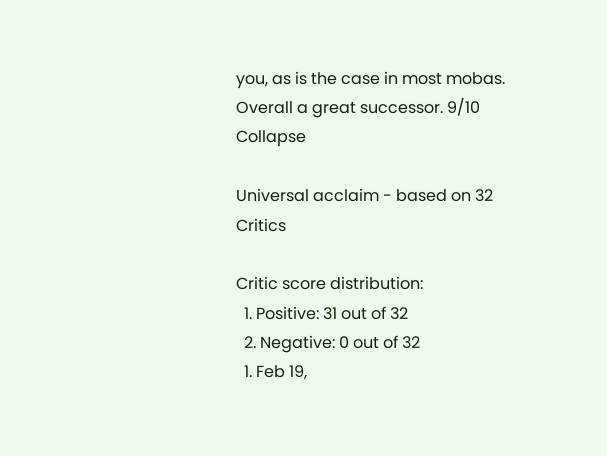you, as is the case in most mobas. Overall a great successor. 9/10 Collapse

Universal acclaim - based on 32 Critics

Critic score distribution:
  1. Positive: 31 out of 32
  2. Negative: 0 out of 32
  1. Feb 19,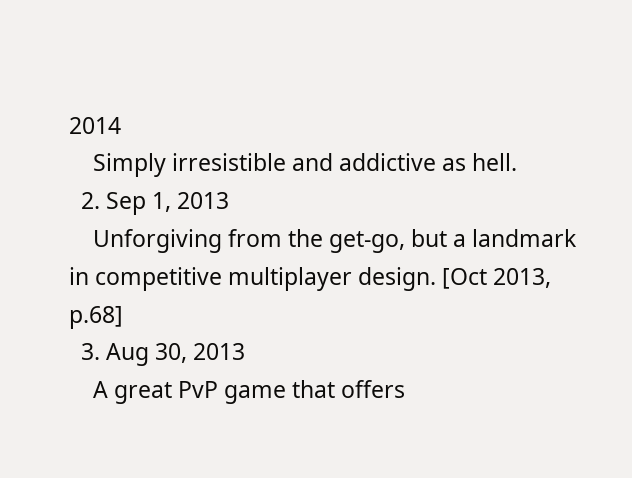2014
    Simply irresistible and addictive as hell.
  2. Sep 1, 2013
    Unforgiving from the get-go, but a landmark in competitive multiplayer design. [Oct 2013, p.68]
  3. Aug 30, 2013
    A great PvP game that offers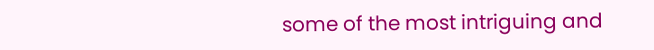some of the most intriguing and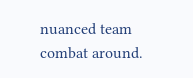nuanced team combat around.